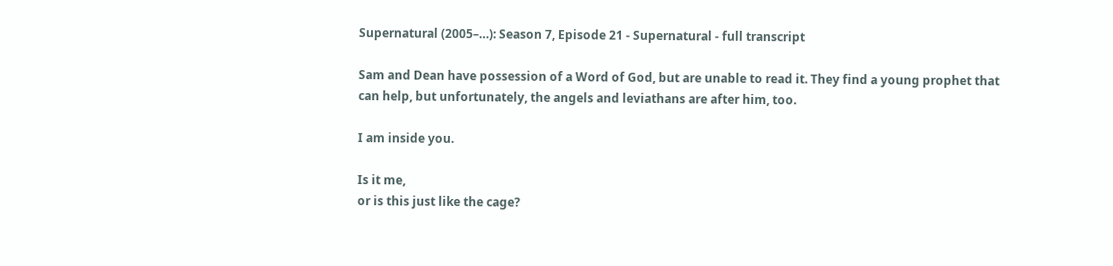Supernatural (2005–…): Season 7, Episode 21 - Supernatural - full transcript

Sam and Dean have possession of a Word of God, but are unable to read it. They find a young prophet that can help, but unfortunately, the angels and leviathans are after him, too.

I am inside you.

Is it me,
or is this just like the cage?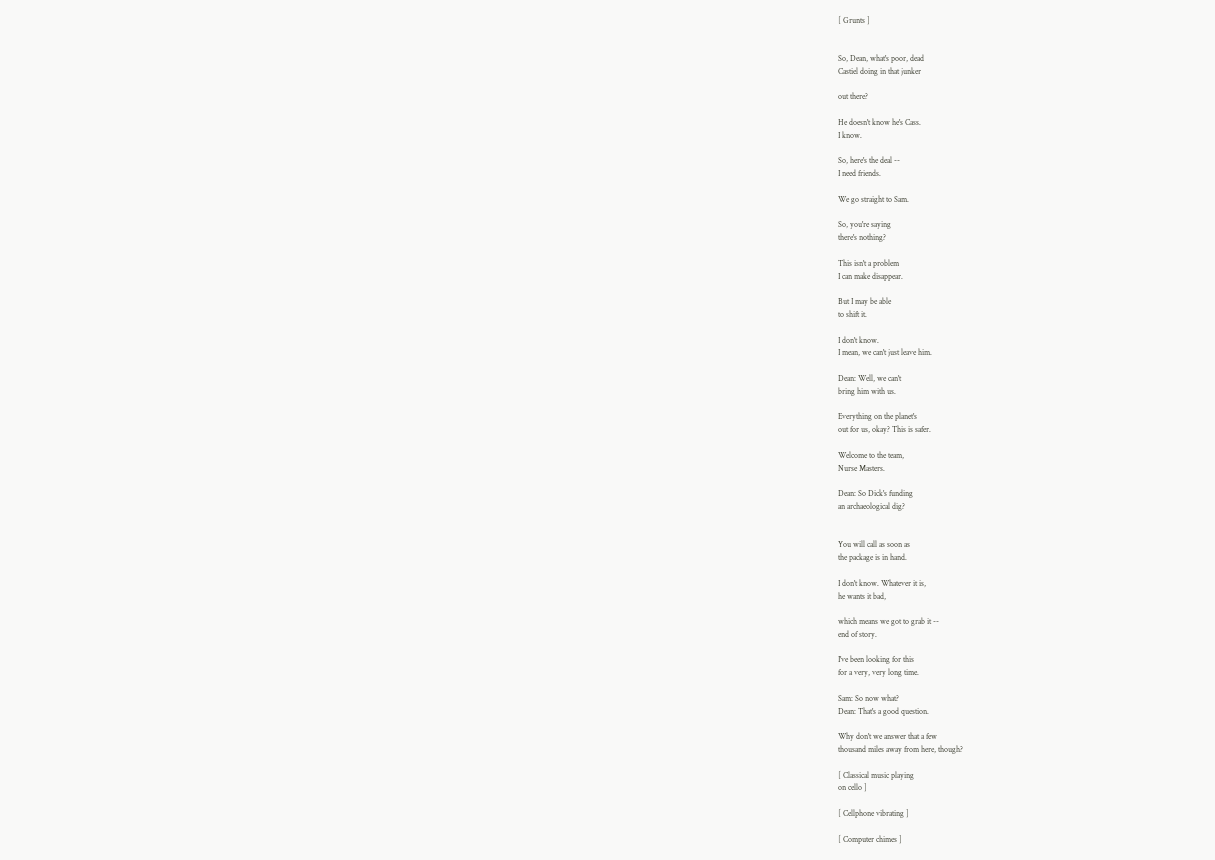[ Grunts ]


So, Dean, what's poor, dead
Castiel doing in that junker

out there?

He doesn't know he's Cass.
I know.

So, here's the deal --
I need friends.

We go straight to Sam.

So, you're saying
there's nothing?

This isn't a problem
I can make disappear.

But I may be able
to shift it.

I don't know.
I mean, we can't just leave him.

Dean: Well, we can't
bring him with us.

Everything on the planet's
out for us, okay? This is safer.

Welcome to the team,
Nurse Masters.

Dean: So Dick's funding
an archaeological dig?


You will call as soon as
the package is in hand.

I don't know. Whatever it is,
he wants it bad,

which means we got to grab it --
end of story.

I've been looking for this
for a very, very long time.

Sam: So now what?
Dean: That's a good question.

Why don't we answer that a few
thousand miles away from here, though?

[ Classical music playing
on cello ]

[ Cellphone vibrating ]

[ Computer chimes ]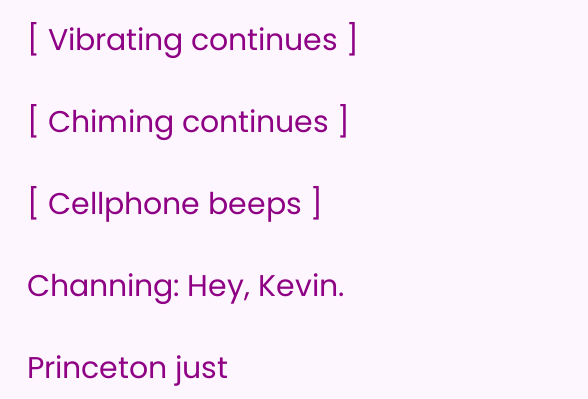[ Vibrating continues ]

[ Chiming continues ]

[ Cellphone beeps ]

Channing: Hey, Kevin.

Princeton just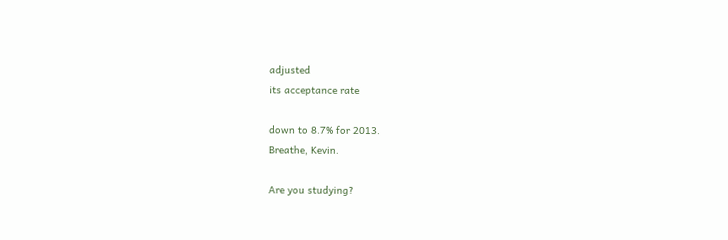adjusted
its acceptance rate

down to 8.7% for 2013.
Breathe, Kevin.

Are you studying?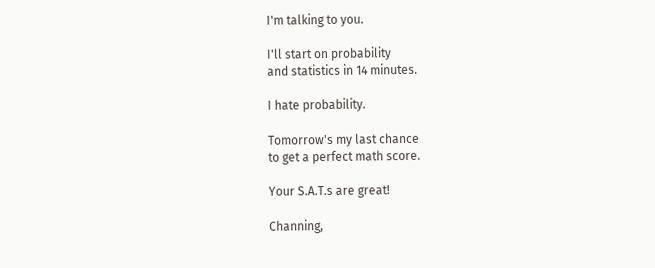I'm talking to you.

I'll start on probability
and statistics in 14 minutes.

I hate probability.

Tomorrow's my last chance
to get a perfect math score.

Your S.A.T.s are great!

Channing,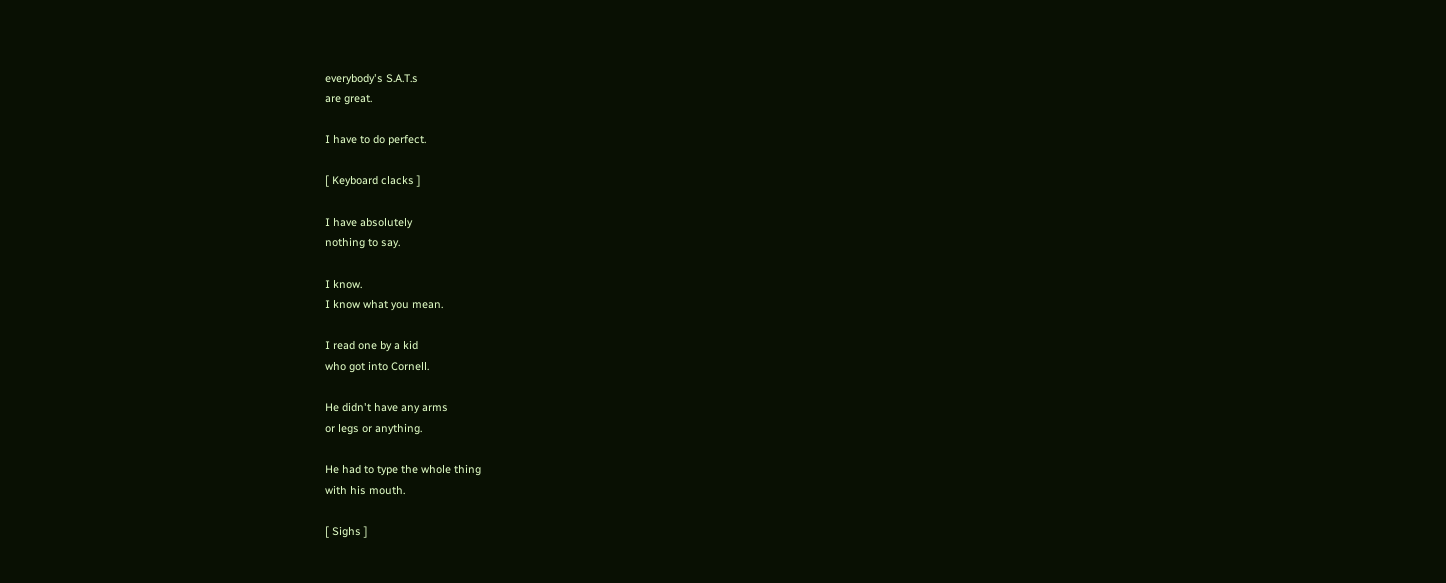everybody's S.A.T.s
are great.

I have to do perfect.

[ Keyboard clacks ]

I have absolutely
nothing to say.

I know.
I know what you mean.

I read one by a kid
who got into Cornell.

He didn't have any arms
or legs or anything.

He had to type the whole thing
with his mouth.

[ Sighs ]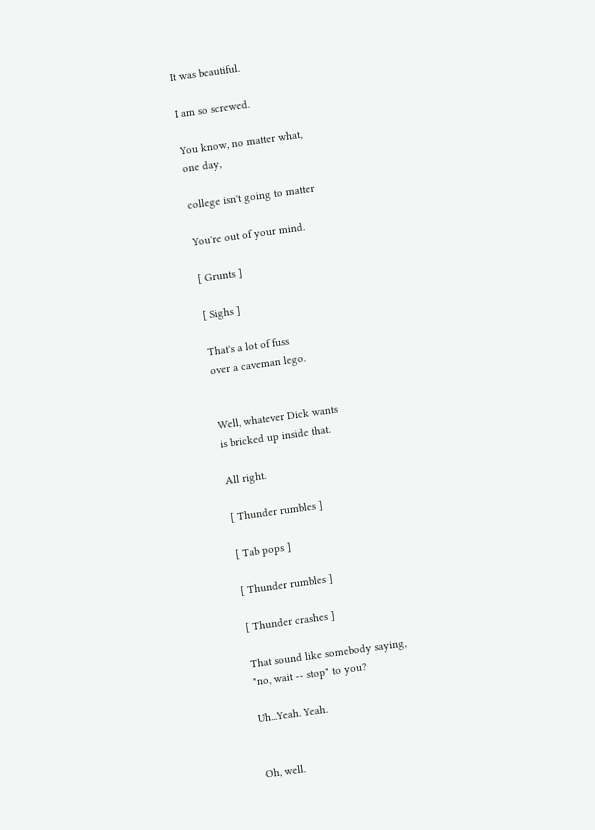It was beautiful.

I am so screwed.

You know, no matter what,
one day,

college isn't going to matter

You're out of your mind.

[ Grunts ]

[ Sighs ]

That's a lot of fuss
over a caveman lego.


Well, whatever Dick wants
is bricked up inside that.

All right.

[ Thunder rumbles ]

[ Tab pops ]

[ Thunder rumbles ]

[ Thunder crashes ]

That sound like somebody saying,
"no, wait -- stop" to you?

Uh...Yeah. Yeah.


Oh, well.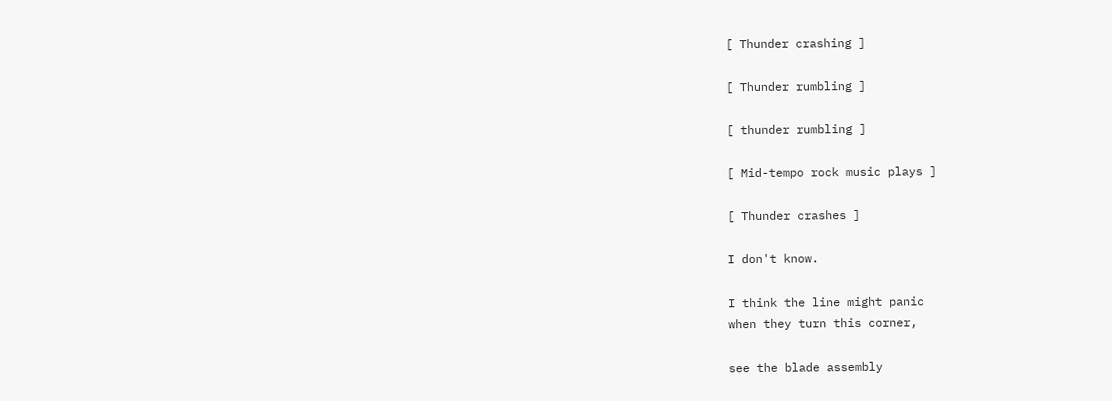[ Thunder crashing ]

[ Thunder rumbling ]

[ thunder rumbling ]

[ Mid-tempo rock music plays ]

[ Thunder crashes ]

I don't know.

I think the line might panic
when they turn this corner,

see the blade assembly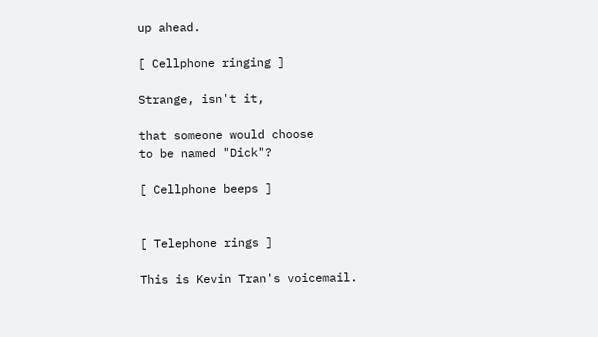up ahead.

[ Cellphone ringing ]

Strange, isn't it,

that someone would choose
to be named "Dick"?

[ Cellphone beeps ]


[ Telephone rings ]

This is Kevin Tran's voicemail.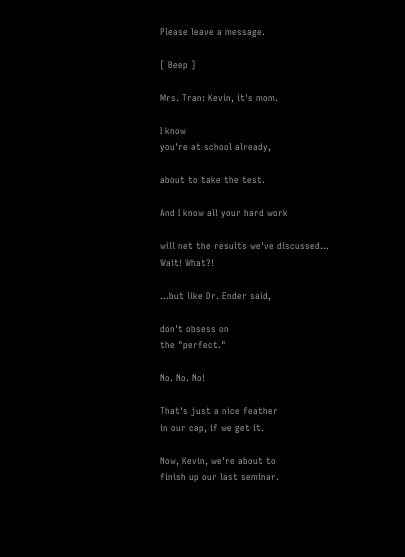Please leave a message.

[ Beep ]

Mrs. Tran: Kevin, it's mom.

I know
you're at school already,

about to take the test.

And I know all your hard work

will net the results we've discussed...
Wait! What?!

...but like Dr. Ender said,

don't obsess on
the "perfect."

No. No. No!

That's just a nice feather
in our cap, if we get it.

Now, Kevin, we're about to
finish up our last seminar.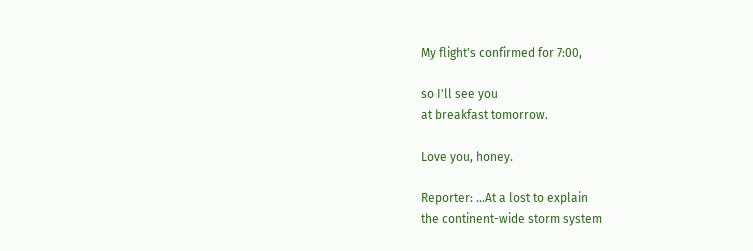My flight's confirmed for 7:00,

so I'll see you
at breakfast tomorrow.

Love you, honey.

Reporter: ...At a lost to explain
the continent-wide storm system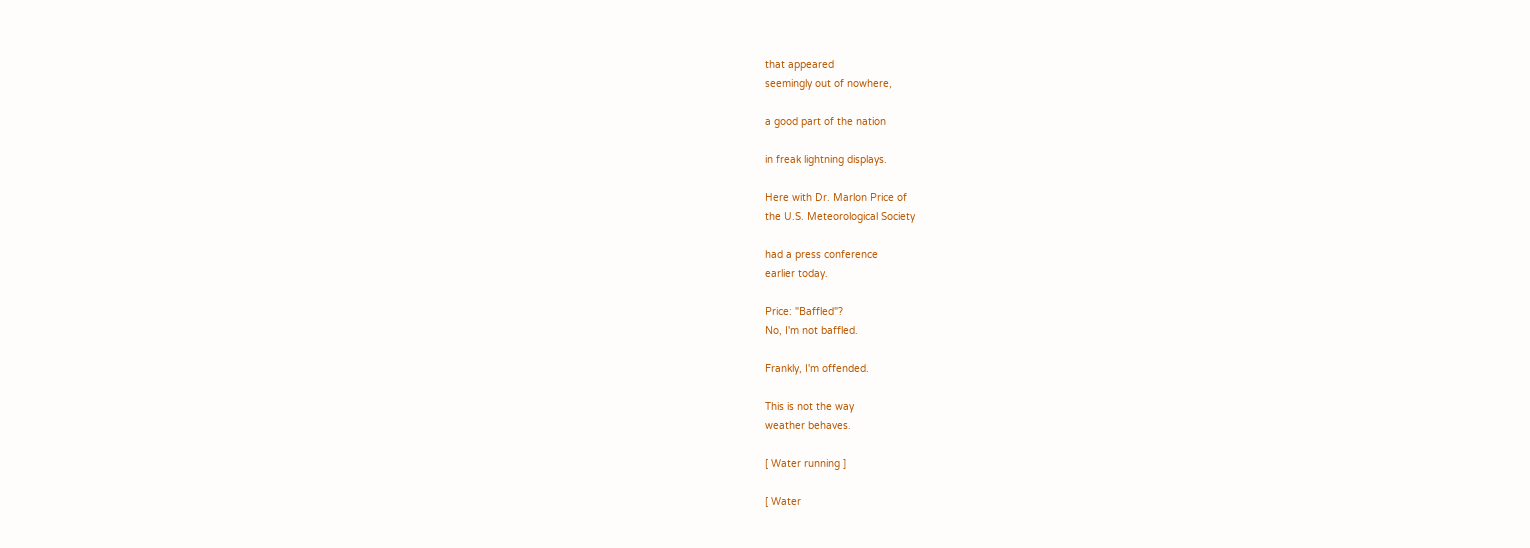that appeared
seemingly out of nowhere,

a good part of the nation

in freak lightning displays.

Here with Dr. Marlon Price of
the U.S. Meteorological Society

had a press conference
earlier today.

Price: "Baffled"?
No, I'm not baffled.

Frankly, I'm offended.

This is not the way
weather behaves.

[ Water running ]

[ Water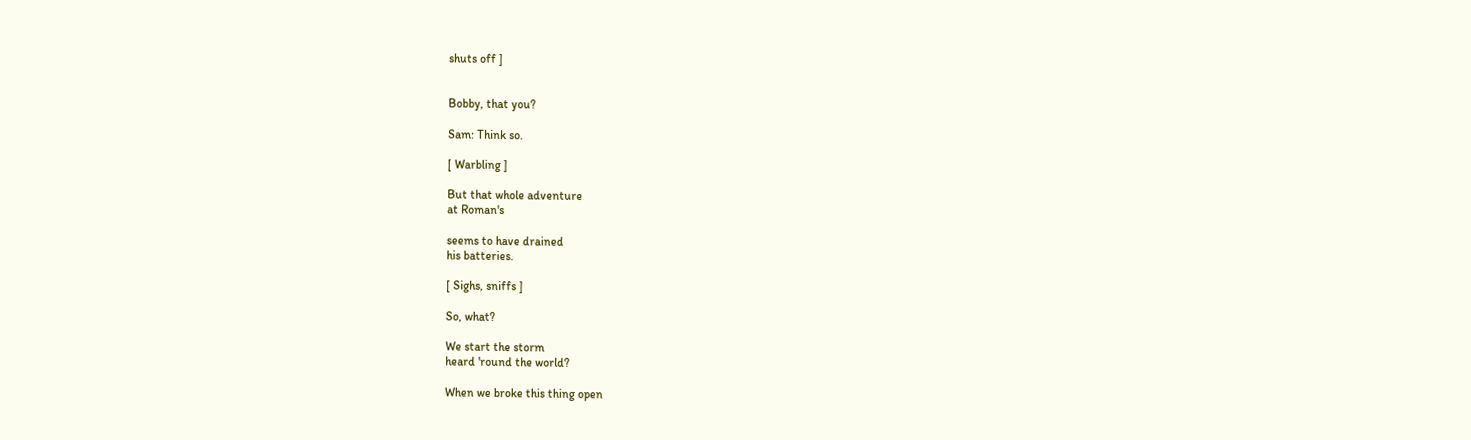shuts off ]


Bobby, that you?

Sam: Think so.

[ Warbling ]

But that whole adventure
at Roman's

seems to have drained
his batteries.

[ Sighs, sniffs ]

So, what?

We start the storm
heard 'round the world?

When we broke this thing open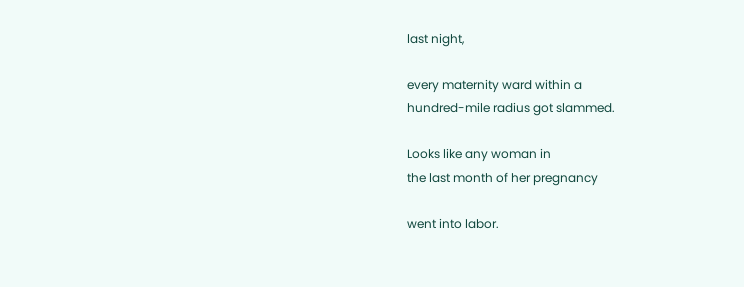last night,

every maternity ward within a
hundred-mile radius got slammed.

Looks like any woman in
the last month of her pregnancy

went into labor.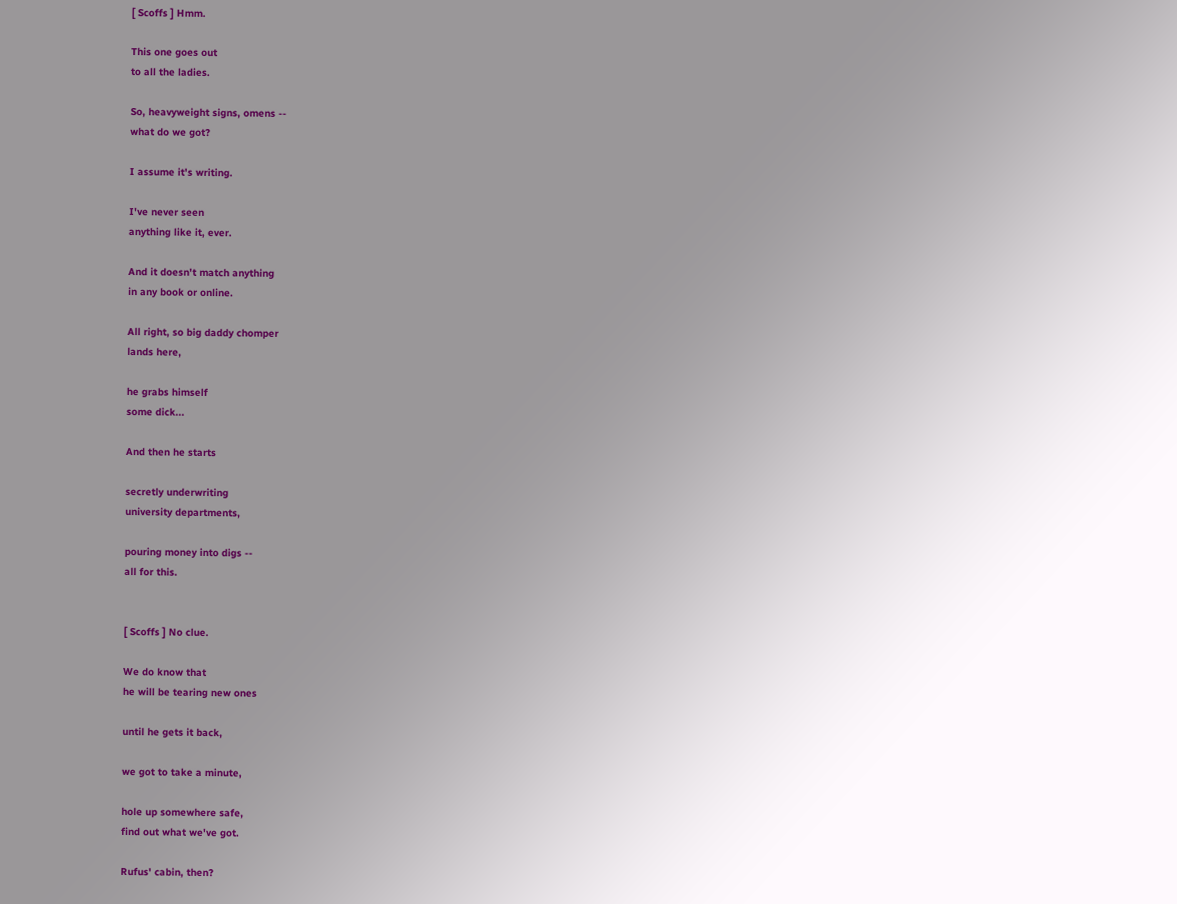[ Scoffs ] Hmm.

This one goes out
to all the ladies.

So, heavyweight signs, omens --
what do we got?

I assume it's writing.

I've never seen
anything like it, ever.

And it doesn't match anything
in any book or online.

All right, so big daddy chomper
lands here,

he grabs himself
some dick...

And then he starts

secretly underwriting
university departments,

pouring money into digs --
all for this.


[ Scoffs ] No clue.

We do know that
he will be tearing new ones

until he gets it back,

we got to take a minute,

hole up somewhere safe,
find out what we've got.

Rufus' cabin, then?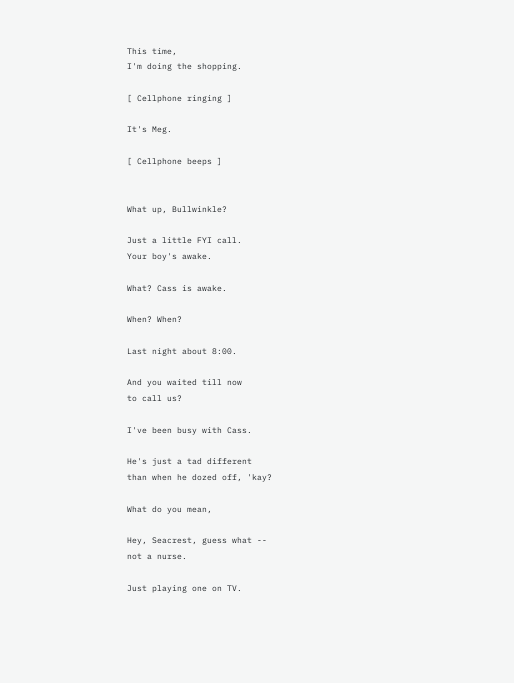This time,
I'm doing the shopping.

[ Cellphone ringing ]

It's Meg.

[ Cellphone beeps ]


What up, Bullwinkle?

Just a little FYI call.
Your boy's awake.

What? Cass is awake.

When? When?

Last night about 8:00.

And you waited till now
to call us?

I've been busy with Cass.

He's just a tad different
than when he dozed off, 'kay?

What do you mean,

Hey, Seacrest, guess what --
not a nurse.

Just playing one on TV.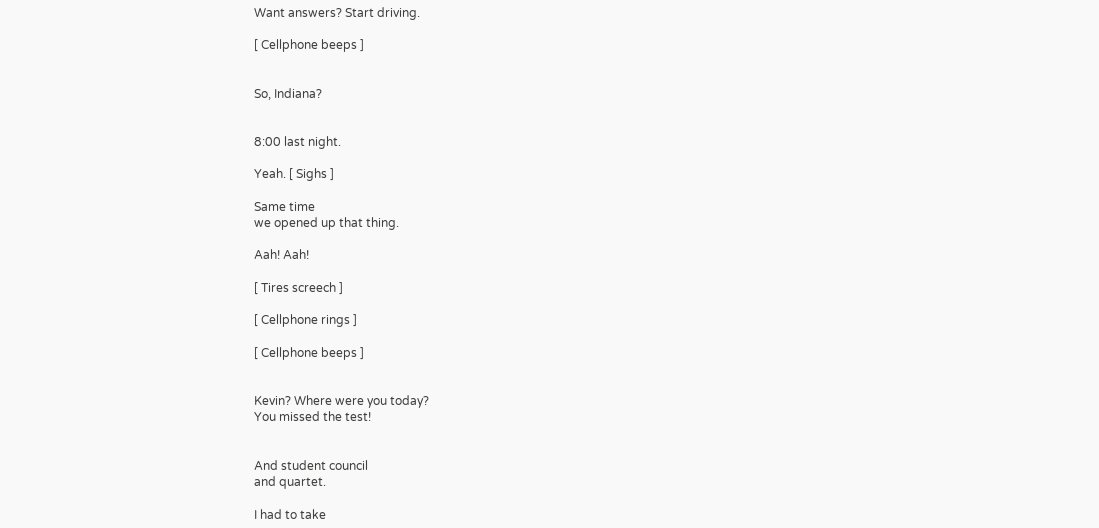Want answers? Start driving.

[ Cellphone beeps ]


So, Indiana?


8:00 last night.

Yeah. [ Sighs ]

Same time
we opened up that thing.

Aah! Aah!

[ Tires screech ]

[ Cellphone rings ]

[ Cellphone beeps ]


Kevin? Where were you today?
You missed the test!


And student council
and quartet.

I had to take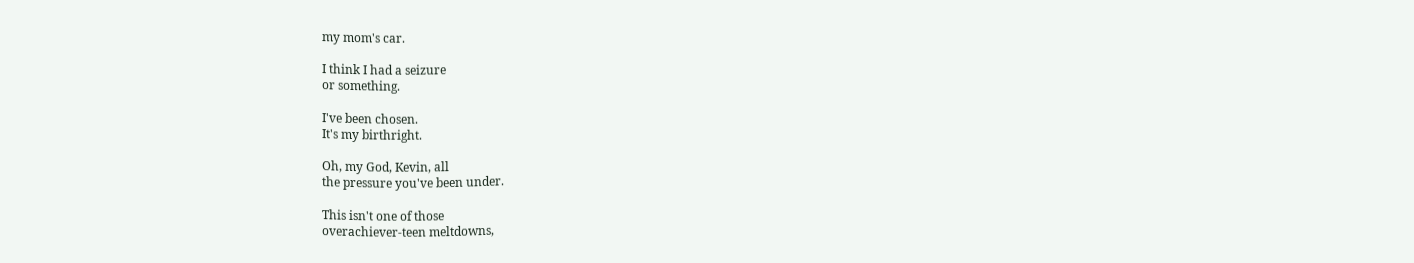my mom's car.

I think I had a seizure
or something.

I've been chosen.
It's my birthright.

Oh, my God, Kevin, all
the pressure you've been under.

This isn't one of those
overachiever-teen meltdowns,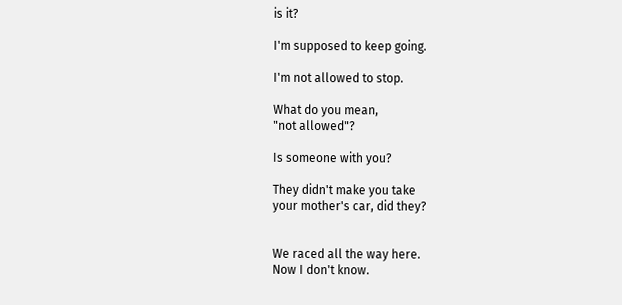is it?

I'm supposed to keep going.

I'm not allowed to stop.

What do you mean,
"not allowed"?

Is someone with you?

They didn't make you take
your mother's car, did they?


We raced all the way here.
Now I don't know.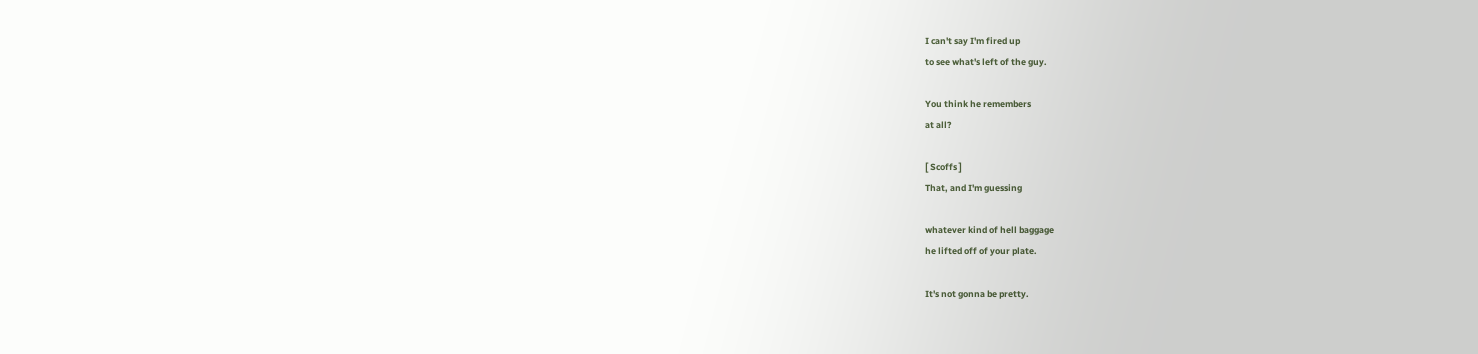I can't say I'm fired up
to see what's left of the guy.

You think he remembers
at all?

[ Scoffs ]
That, and I'm guessing

whatever kind of hell baggage
he lifted off of your plate.

It's not gonna be pretty.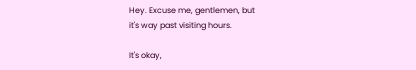Hey. Excuse me, gentlemen, but
it's way past visiting hours.

It's okay,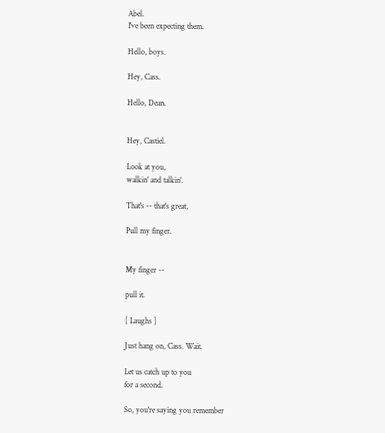Abel.
I've been expecting them.

Hello, boys.

Hey, Cass.

Hello, Dean.


Hey, Castiel.

Look at you,
walkin' and talkin'.

That's -- that's great,

Pull my finger.


My finger --

pull it.

[ Laughs ]

Just hang on, Cass. Wait.

Let us catch up to you
for a second.

So, you're saying you remember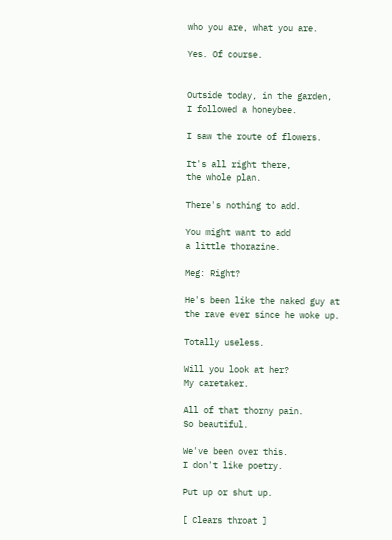who you are, what you are.

Yes. Of course.


Outside today, in the garden,
I followed a honeybee.

I saw the route of flowers.

It's all right there,
the whole plan.

There's nothing to add.

You might want to add
a little thorazine.

Meg: Right?

He's been like the naked guy at
the rave ever since he woke up.

Totally useless.

Will you look at her?
My caretaker.

All of that thorny pain.
So beautiful.

We've been over this.
I don't like poetry.

Put up or shut up.

[ Clears throat ]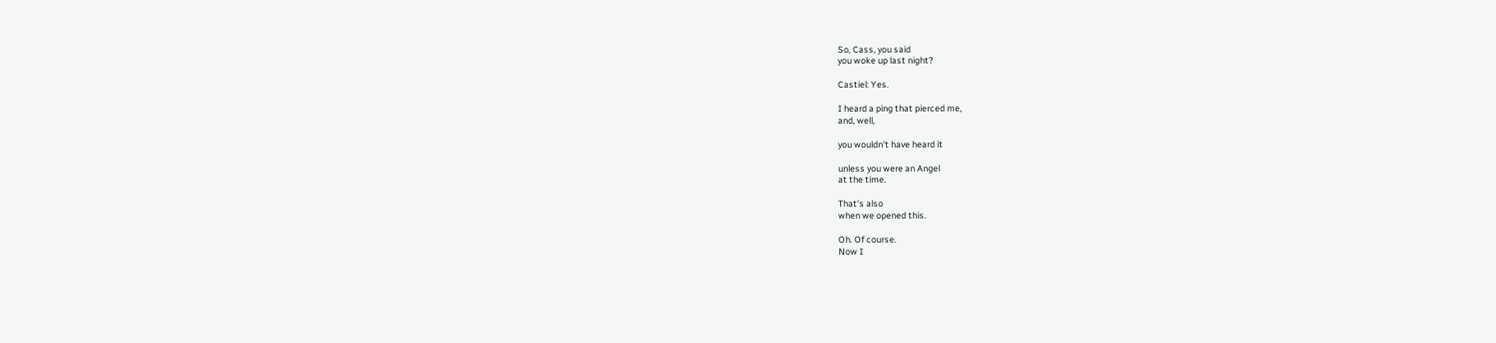So, Cass, you said
you woke up last night?

Castiel: Yes.

I heard a ping that pierced me,
and, well,

you wouldn't have heard it

unless you were an Angel
at the time.

That's also
when we opened this.

Oh. Of course.
Now I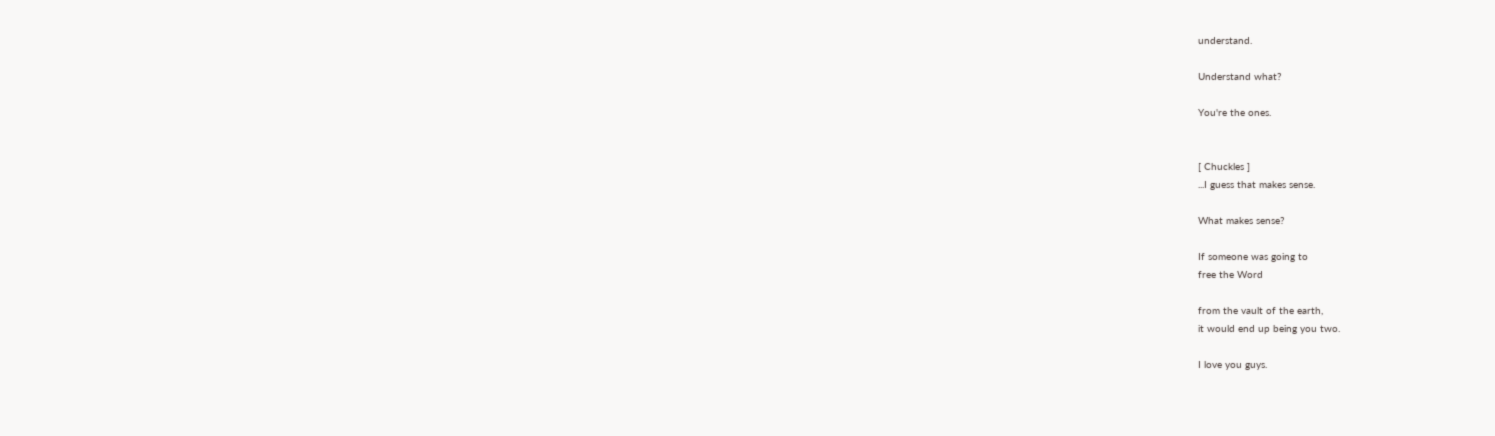understand.

Understand what?

You're the ones.


[ Chuckles ]
...I guess that makes sense.

What makes sense?

If someone was going to
free the Word

from the vault of the earth,
it would end up being you two.

I love you guys.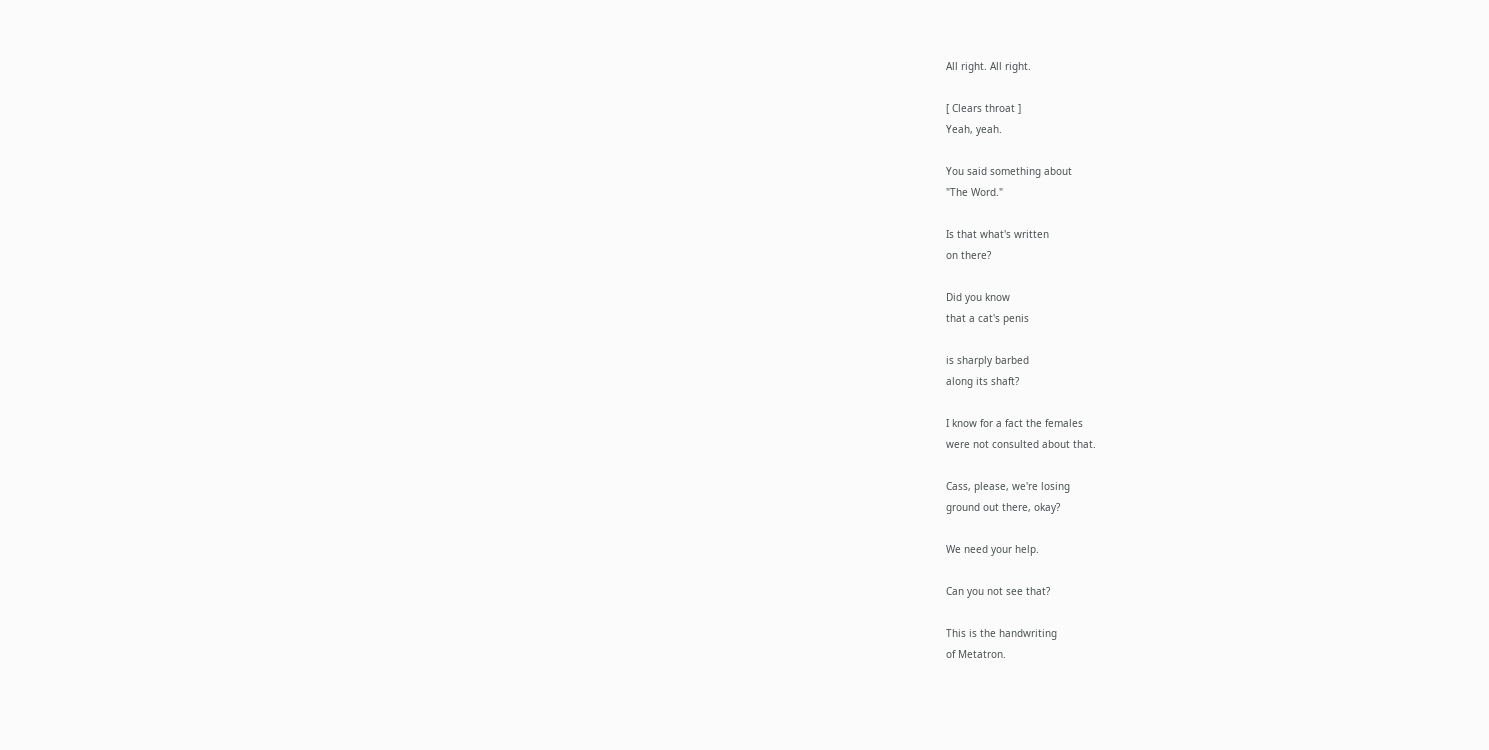All right. All right.

[ Clears throat ]
Yeah, yeah.

You said something about
"The Word."

Is that what's written
on there?

Did you know
that a cat's penis

is sharply barbed
along its shaft?

I know for a fact the females
were not consulted about that.

Cass, please, we're losing
ground out there, okay?

We need your help.

Can you not see that?

This is the handwriting
of Metatron.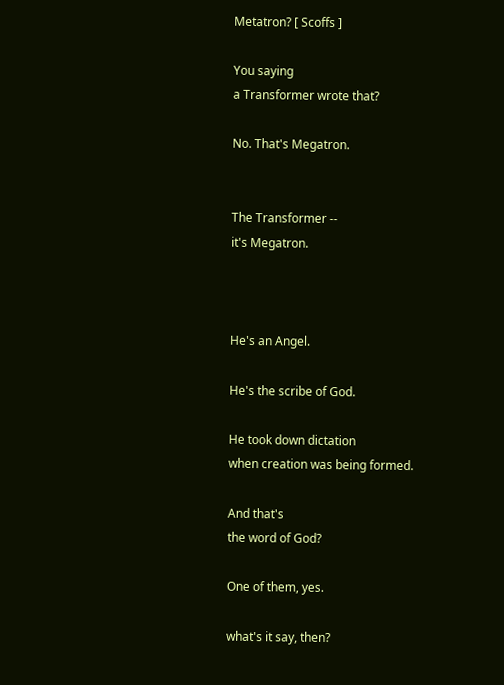Metatron? [ Scoffs ]

You saying
a Transformer wrote that?

No. That's Megatron.


The Transformer --
it's Megatron.



He's an Angel.

He's the scribe of God.

He took down dictation
when creation was being formed.

And that's
the word of God?

One of them, yes.

what's it say, then?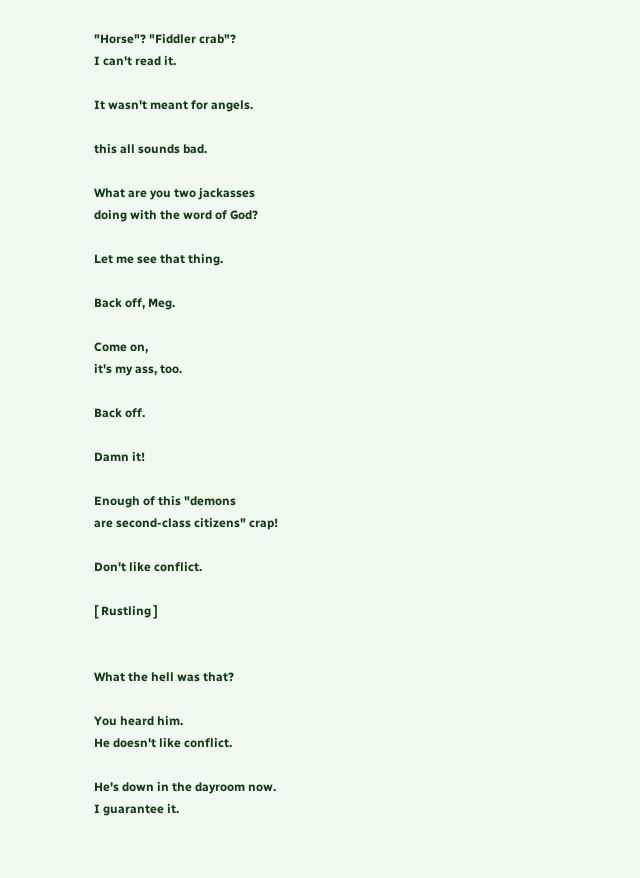"Horse"? "Fiddler crab"?
I can't read it.

It wasn't meant for angels.

this all sounds bad.

What are you two jackasses
doing with the word of God?

Let me see that thing.

Back off, Meg.

Come on,
it's my ass, too.

Back off.

Damn it!

Enough of this "demons
are second-class citizens" crap!

Don't like conflict.

[ Rustling ]


What the hell was that?

You heard him.
He doesn't like conflict.

He's down in the dayroom now.
I guarantee it.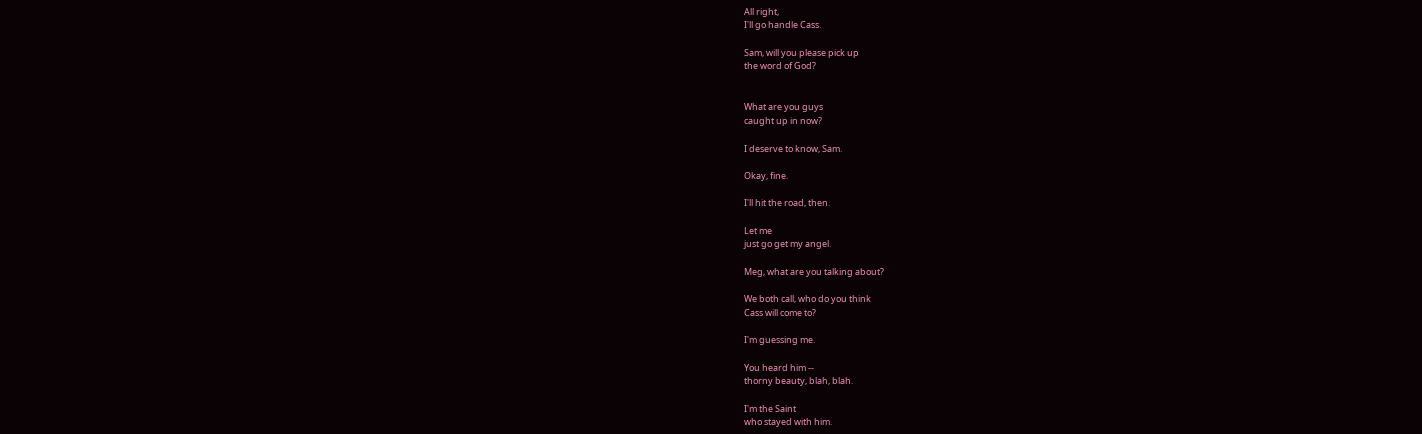All right,
I'll go handle Cass.

Sam, will you please pick up
the word of God?


What are you guys
caught up in now?

I deserve to know, Sam.

Okay, fine.

I'll hit the road, then.

Let me
just go get my angel.

Meg, what are you talking about?

We both call, who do you think
Cass will come to?

I'm guessing me.

You heard him --
thorny beauty, blah, blah.

I'm the Saint
who stayed with him.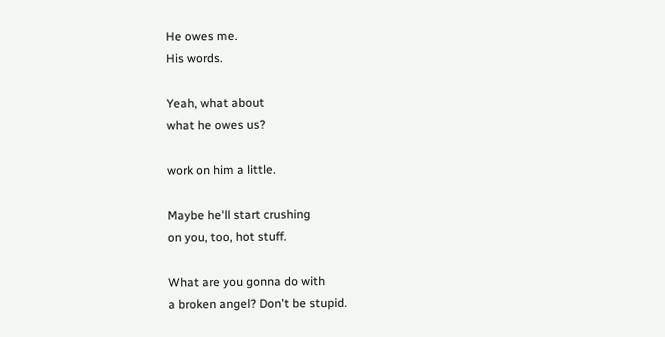He owes me.
His words.

Yeah, what about
what he owes us?

work on him a little.

Maybe he'll start crushing
on you, too, hot stuff.

What are you gonna do with
a broken angel? Don't be stupid.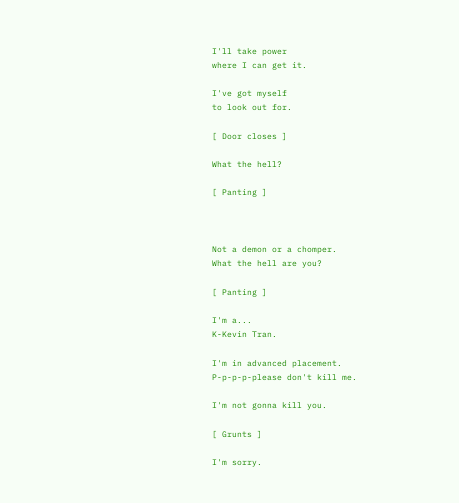I'll take power
where I can get it.

I've got myself
to look out for.

[ Door closes ]

What the hell?

[ Panting ]



Not a demon or a chomper.
What the hell are you?

[ Panting ]

I'm a...
K-Kevin Tran.

I'm in advanced placement.
P-p-p-p-please don't kill me.

I'm not gonna kill you.

[ Grunts ]

I'm sorry.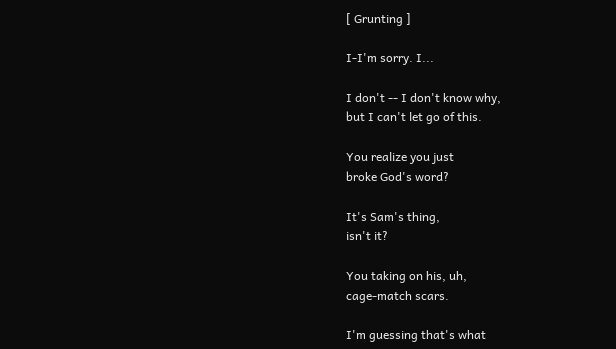[ Grunting ]

I-I'm sorry. I...

I don't -- I don't know why,
but I can't let go of this.

You realize you just
broke God's word?

It's Sam's thing,
isn't it?

You taking on his, uh,
cage-match scars.

I'm guessing that's what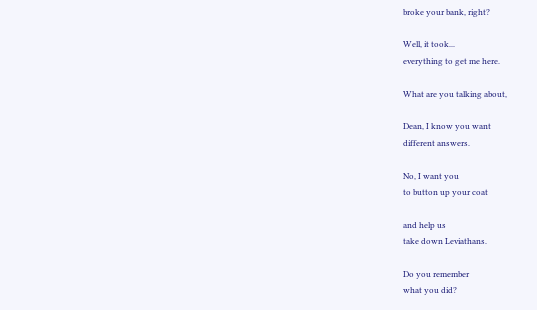broke your bank, right?

Well, it took...
everything to get me here.

What are you talking about,

Dean, I know you want
different answers.

No, I want you
to button up your coat

and help us
take down Leviathans.

Do you remember
what you did?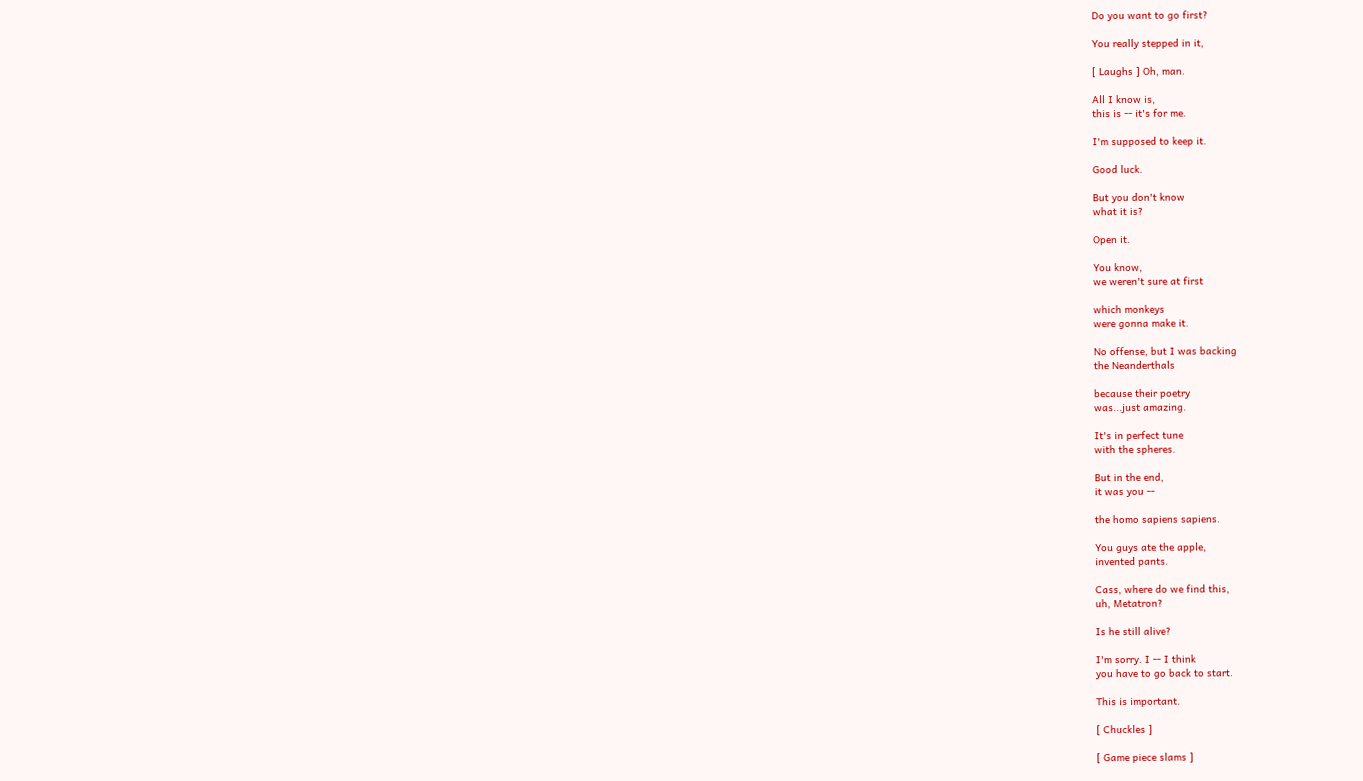Do you want to go first?

You really stepped in it,

[ Laughs ] Oh, man.

All I know is,
this is -- it's for me.

I'm supposed to keep it.

Good luck.

But you don't know
what it is?

Open it.

You know,
we weren't sure at first

which monkeys
were gonna make it.

No offense, but I was backing
the Neanderthals

because their poetry
was...just amazing.

It's in perfect tune
with the spheres.

But in the end,
it was you --

the homo sapiens sapiens.

You guys ate the apple,
invented pants.

Cass, where do we find this,
uh, Metatron?

Is he still alive?

I'm sorry. I -- I think
you have to go back to start.

This is important.

[ Chuckles ]

[ Game piece slams ]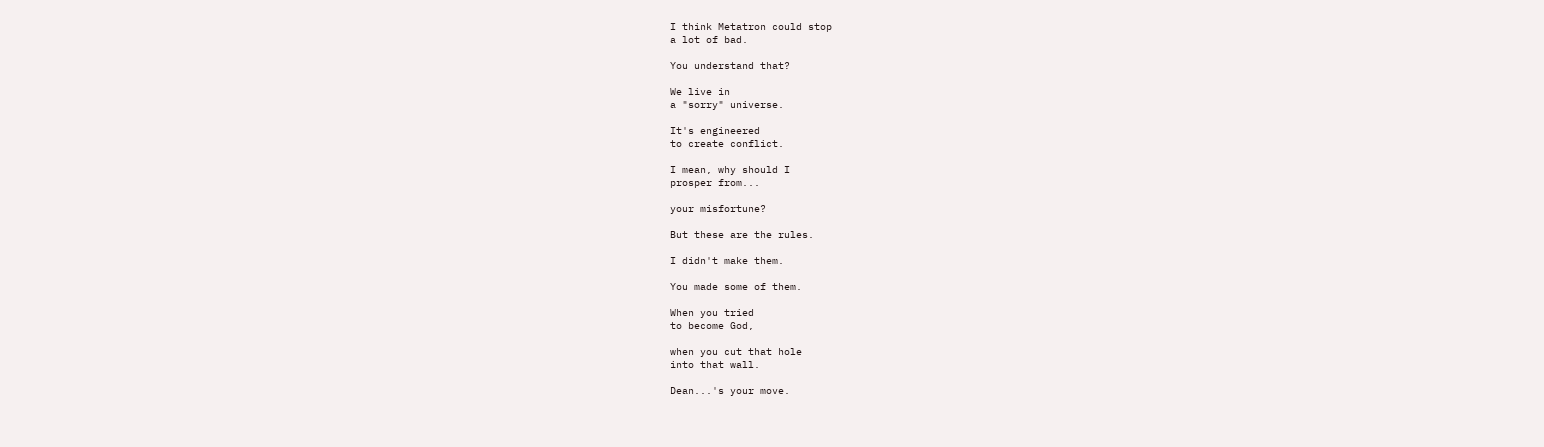I think Metatron could stop
a lot of bad.

You understand that?

We live in
a "sorry" universe.

It's engineered
to create conflict.

I mean, why should I
prosper from...

your misfortune?

But these are the rules.

I didn't make them.

You made some of them.

When you tried
to become God,

when you cut that hole
into that wall.

Dean...'s your move.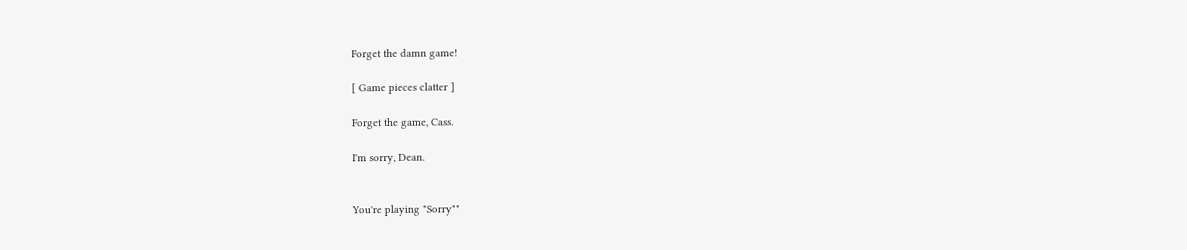Forget the damn game!

[ Game pieces clatter ]

Forget the game, Cass.

I'm sorry, Dean.


You're playing "Sorry""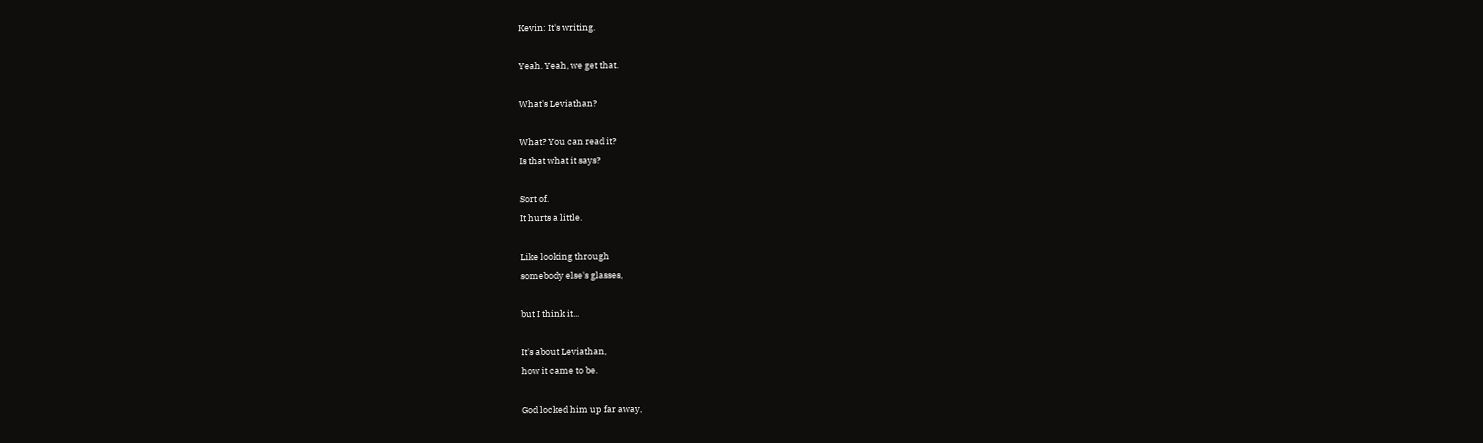Kevin: It's writing.

Yeah. Yeah, we get that.

What's Leviathan?

What? You can read it?
Is that what it says?

Sort of.
It hurts a little.

Like looking through
somebody else's glasses,

but I think it...

It's about Leviathan,
how it came to be.

God locked him up far away,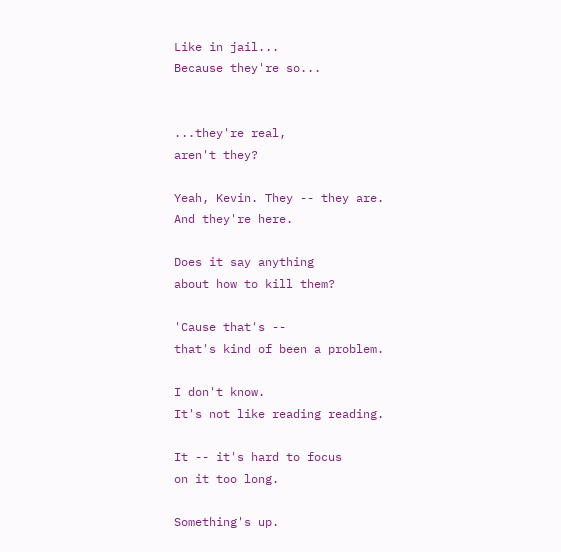Like in jail...
Because they're so...


...they're real,
aren't they?

Yeah, Kevin. They -- they are.
And they're here.

Does it say anything
about how to kill them?

'Cause that's --
that's kind of been a problem.

I don't know.
It's not like reading reading.

It -- it's hard to focus
on it too long.

Something's up.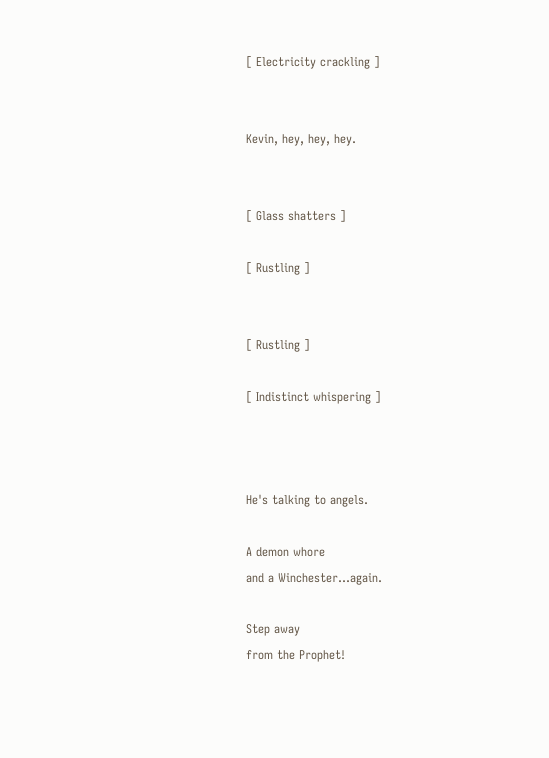[ Electricity crackling ]


Kevin, hey, hey, hey.


[ Glass shatters ]

[ Rustling ]


[ Rustling ]

[ Indistinct whispering ]



He's talking to angels.

A demon whore
and a Winchester...again.

Step away
from the Prophet!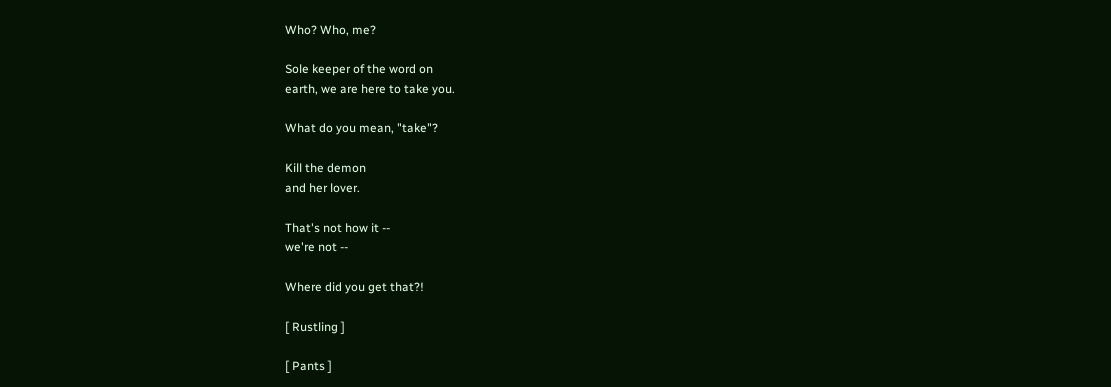Who? Who, me?

Sole keeper of the word on
earth, we are here to take you.

What do you mean, "take"?

Kill the demon
and her lover.

That's not how it --
we're not --

Where did you get that?!

[ Rustling ]

[ Pants ]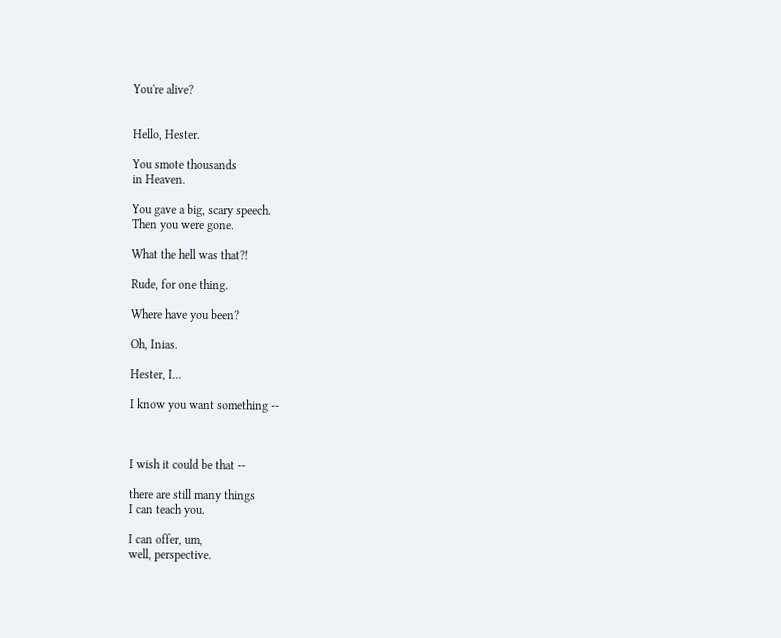You're alive?


Hello, Hester.

You smote thousands
in Heaven.

You gave a big, scary speech.
Then you were gone.

What the hell was that?!

Rude, for one thing.

Where have you been?

Oh, Inias.

Hester, I...

I know you want something --



I wish it could be that --

there are still many things
I can teach you.

I can offer, um,
well, perspective.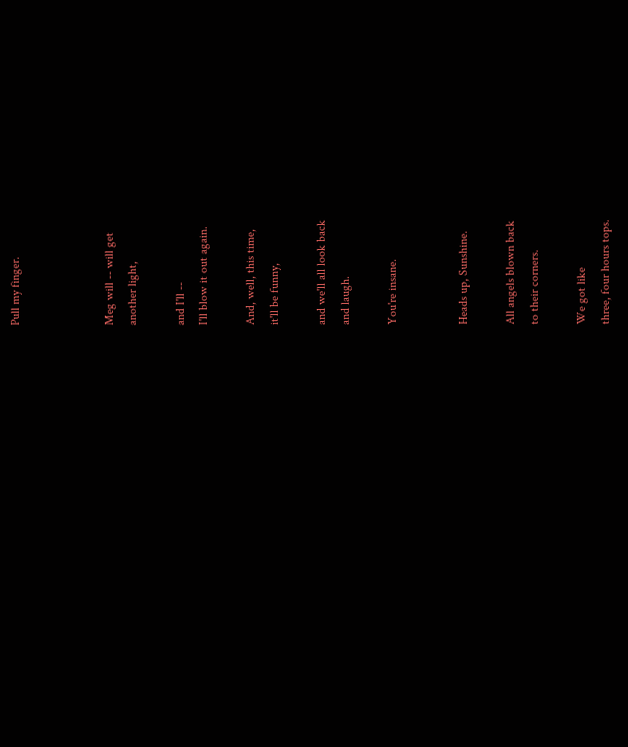Pull my finger.



Meg will -- will get
another light,

and I'll --
I'll blow it out again.

And, well, this time,
it'll be funny,

and we'll all look back
and laugh.

You're insane.


Heads up, Sunshine.

All angels blown back
to their corners.

We got like
three, four hours tops.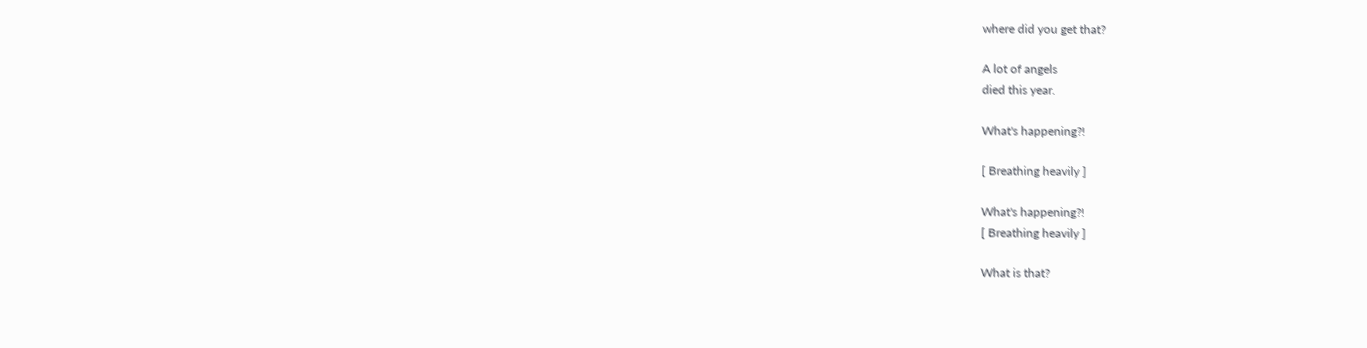where did you get that?

A lot of angels
died this year.

What's happening?!

[ Breathing heavily ]

What's happening?!
[ Breathing heavily ]

What is that?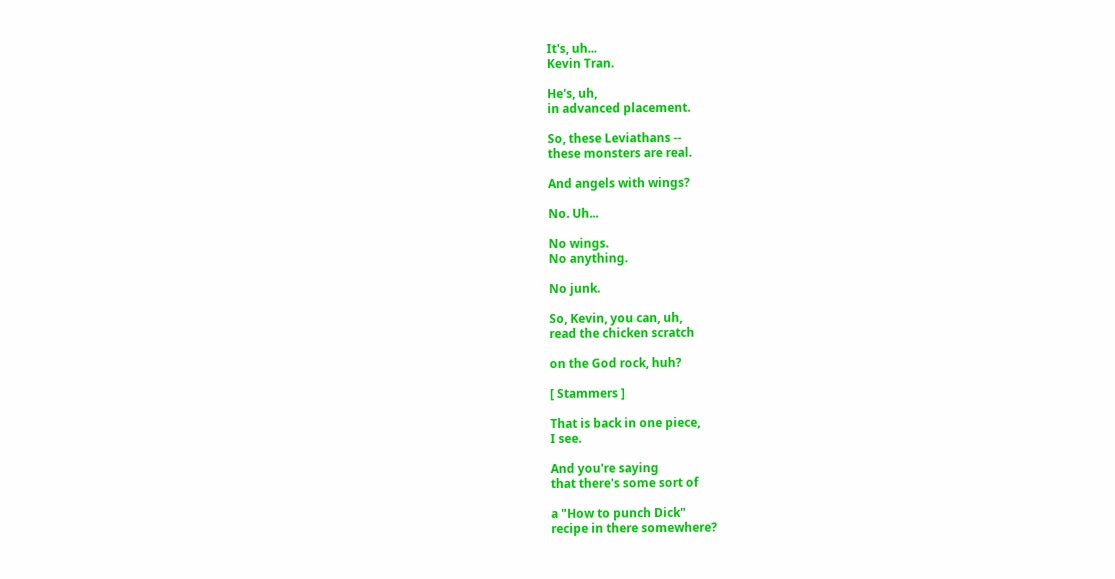It's, uh...
Kevin Tran.

He's, uh,
in advanced placement.

So, these Leviathans --
these monsters are real.

And angels with wings?

No. Uh...

No wings.
No anything.

No junk.

So, Kevin, you can, uh,
read the chicken scratch

on the God rock, huh?

[ Stammers ]

That is back in one piece,
I see.

And you're saying
that there's some sort of

a "How to punch Dick"
recipe in there somewhere?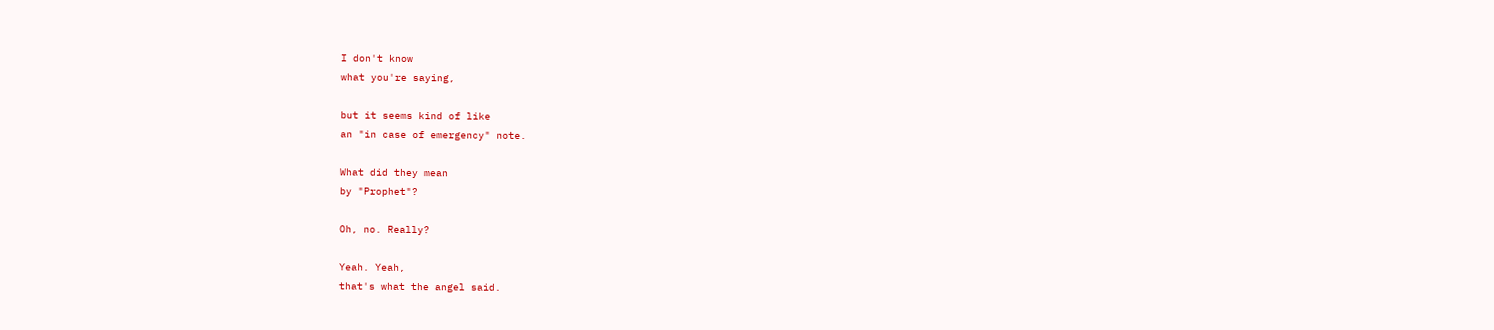I don't know
what you're saying,

but it seems kind of like
an "in case of emergency" note.

What did they mean
by "Prophet"?

Oh, no. Really?

Yeah. Yeah,
that's what the angel said.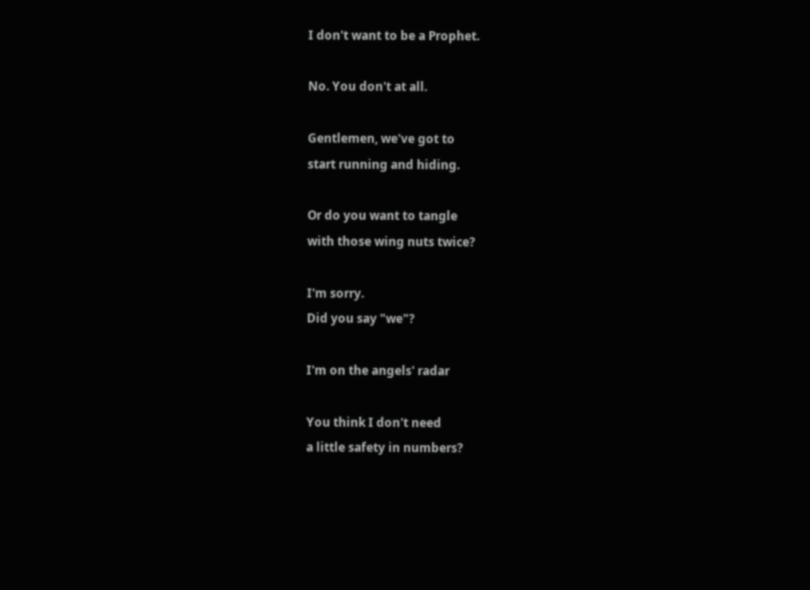I don't want to be a Prophet.

No. You don't at all.

Gentlemen, we've got to
start running and hiding.

Or do you want to tangle
with those wing nuts twice?

I'm sorry.
Did you say "we"?

I'm on the angels' radar

You think I don't need
a little safety in numbers?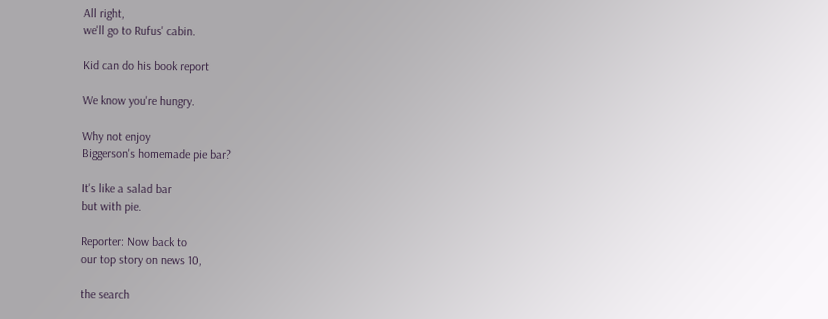All right,
we'll go to Rufus' cabin.

Kid can do his book report

We know you're hungry.

Why not enjoy
Biggerson's homemade pie bar?

It's like a salad bar
but with pie.

Reporter: Now back to
our top story on news 10,

the search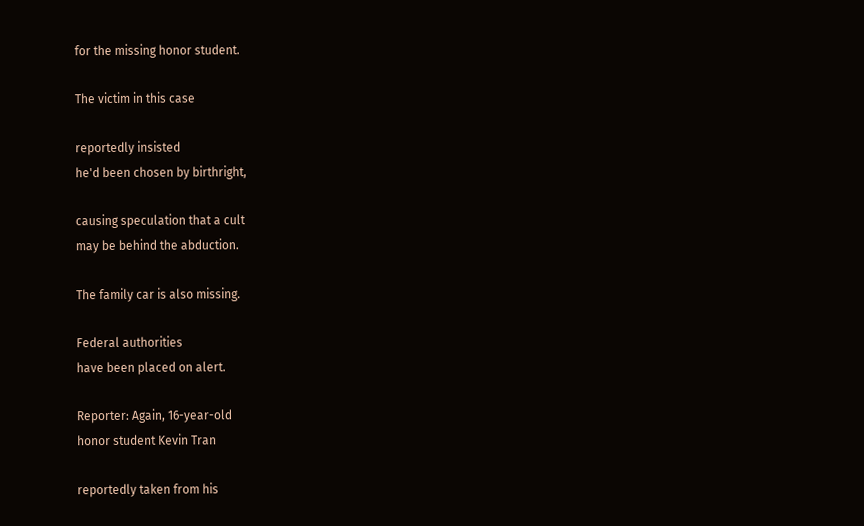for the missing honor student.

The victim in this case

reportedly insisted
he'd been chosen by birthright,

causing speculation that a cult
may be behind the abduction.

The family car is also missing.

Federal authorities
have been placed on alert.

Reporter: Again, 16-year-old
honor student Kevin Tran

reportedly taken from his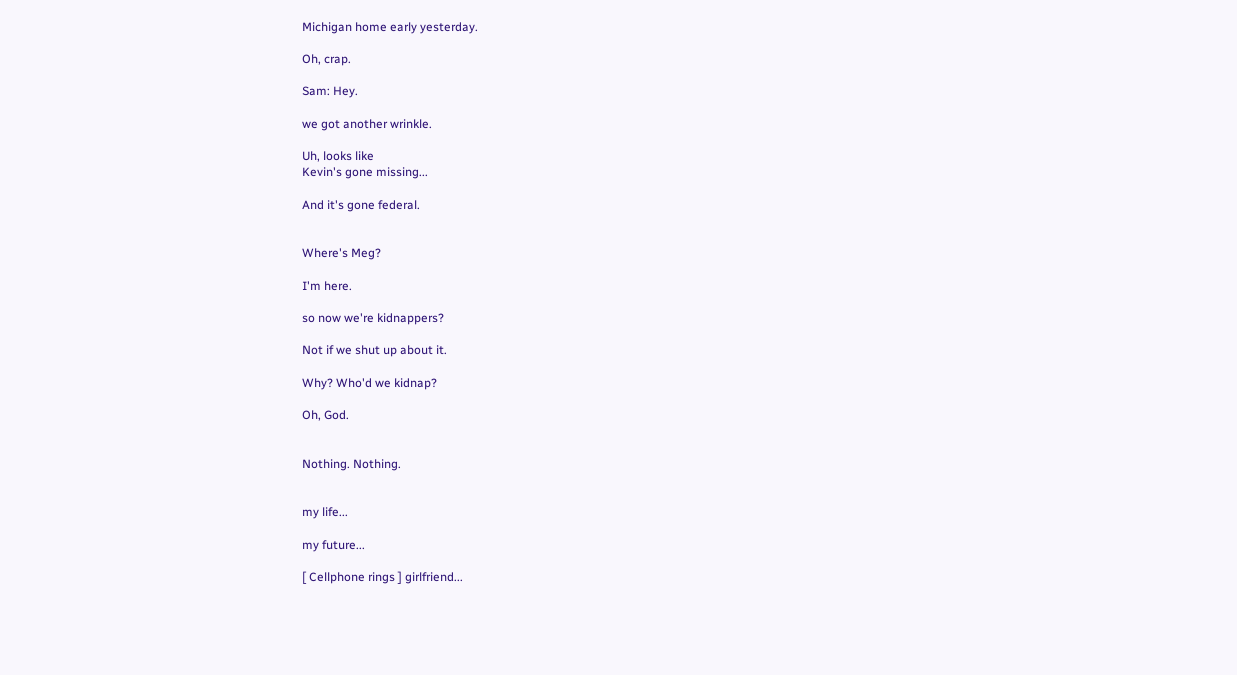Michigan home early yesterday.

Oh, crap.

Sam: Hey.

we got another wrinkle.

Uh, looks like
Kevin's gone missing...

And it's gone federal.


Where's Meg?

I'm here.

so now we're kidnappers?

Not if we shut up about it.

Why? Who'd we kidnap?

Oh, God.


Nothing. Nothing.


my life...

my future...

[ Cellphone rings ] girlfriend...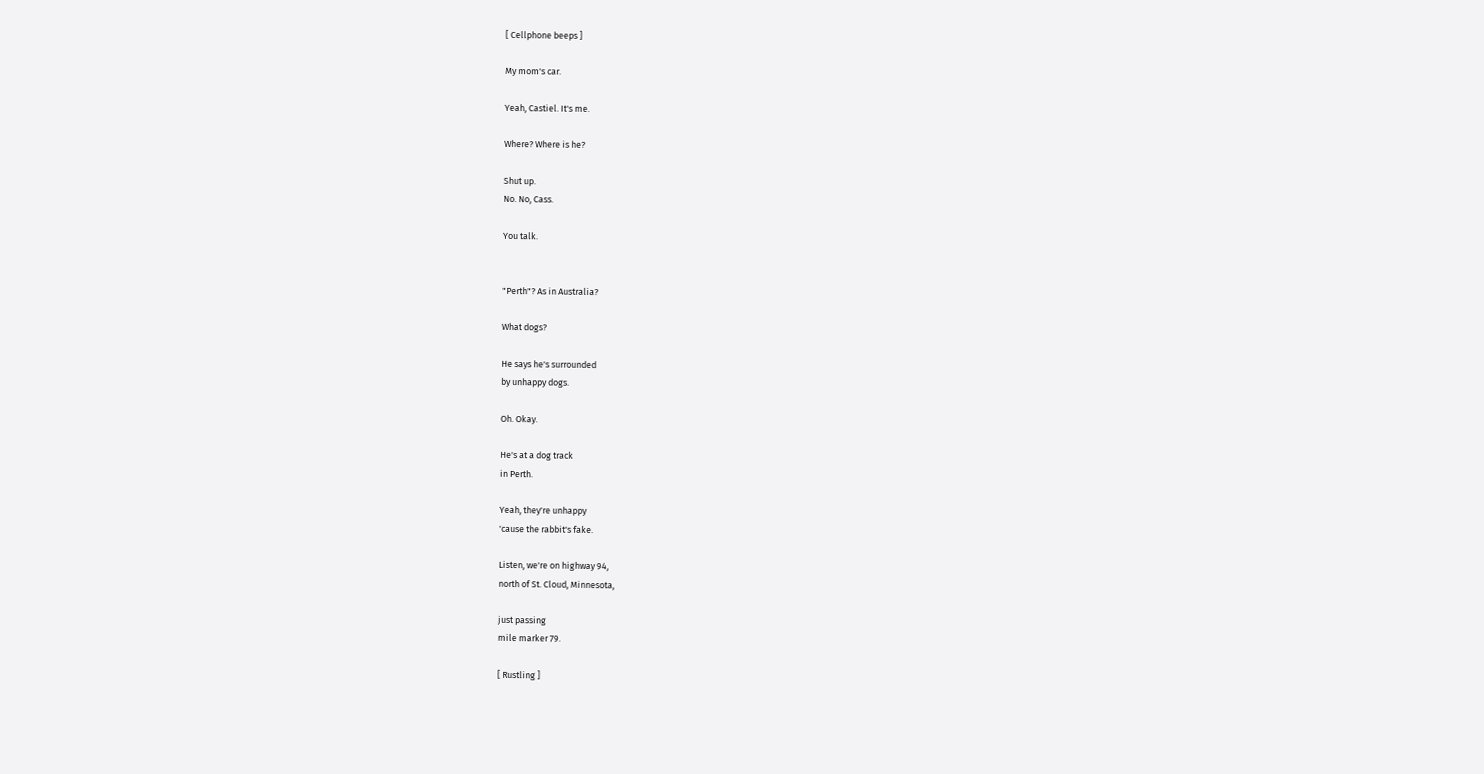[ Cellphone beeps ]

My mom's car.

Yeah, Castiel. It's me.

Where? Where is he?

Shut up.
No. No, Cass.

You talk.


"Perth"? As in Australia?

What dogs?

He says he's surrounded
by unhappy dogs.

Oh. Okay.

He's at a dog track
in Perth.

Yeah, they're unhappy
'cause the rabbit's fake.

Listen, we're on highway 94,
north of St. Cloud, Minnesota,

just passing
mile marker 79.

[ Rustling ]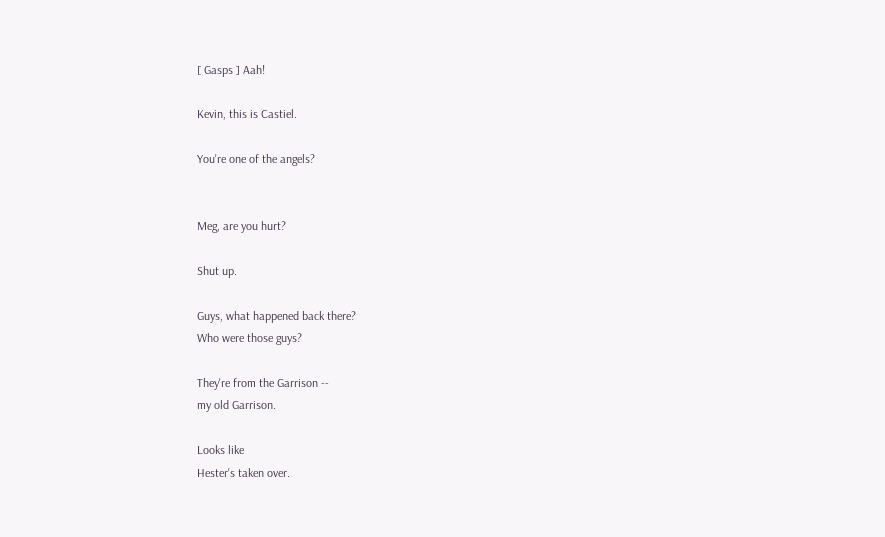[ Gasps ] Aah!

Kevin, this is Castiel.

You're one of the angels?


Meg, are you hurt?

Shut up.

Guys, what happened back there?
Who were those guys?

They're from the Garrison --
my old Garrison.

Looks like
Hester's taken over.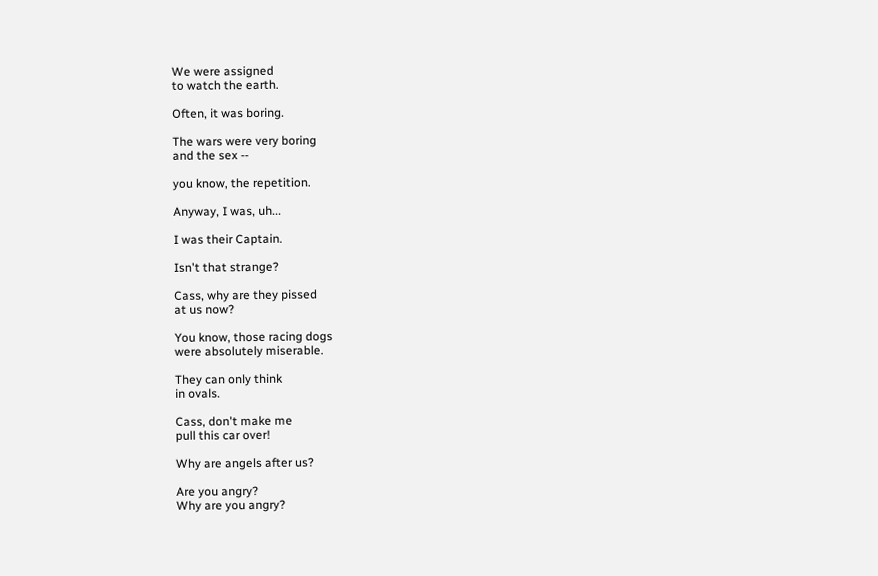We were assigned
to watch the earth.

Often, it was boring.

The wars were very boring
and the sex --

you know, the repetition.

Anyway, I was, uh...

I was their Captain.

Isn't that strange?

Cass, why are they pissed
at us now?

You know, those racing dogs
were absolutely miserable.

They can only think
in ovals.

Cass, don't make me
pull this car over!

Why are angels after us?

Are you angry?
Why are you angry?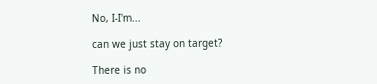No, I-I'm...

can we just stay on target?

There is no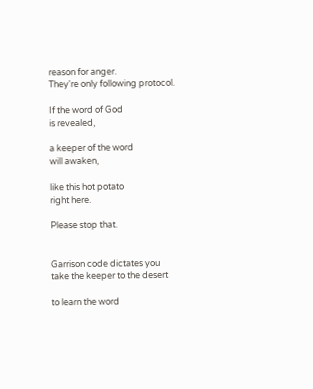reason for anger.
They're only following protocol.

If the word of God
is revealed,

a keeper of the word
will awaken,

like this hot potato
right here.

Please stop that.


Garrison code dictates you
take the keeper to the desert

to learn the word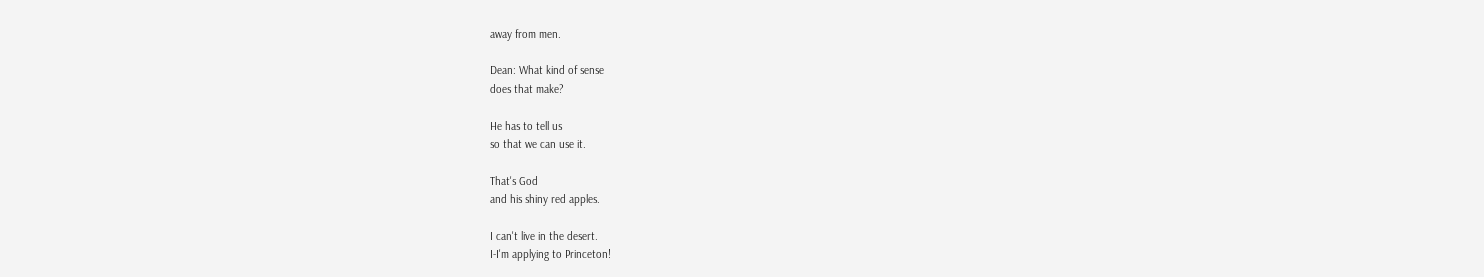away from men.

Dean: What kind of sense
does that make?

He has to tell us
so that we can use it.

That's God
and his shiny red apples.

I can't live in the desert.
I-I'm applying to Princeton!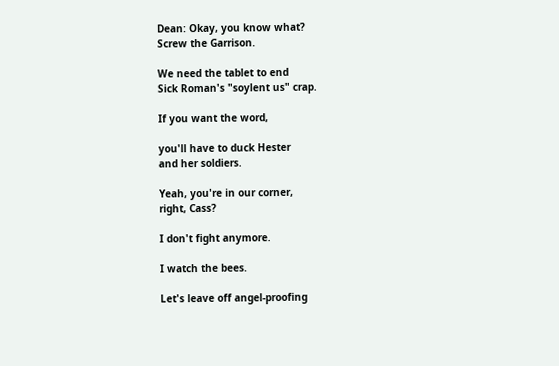Dean: Okay, you know what?
Screw the Garrison.

We need the tablet to end
Sick Roman's "soylent us" crap.

If you want the word,

you'll have to duck Hester
and her soldiers.

Yeah, you're in our corner,
right, Cass?

I don't fight anymore.

I watch the bees.

Let's leave off angel-proofing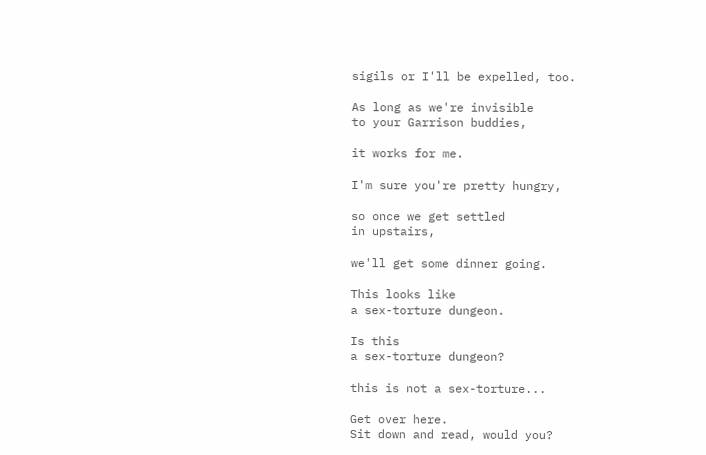sigils or I'll be expelled, too.

As long as we're invisible
to your Garrison buddies,

it works for me.

I'm sure you're pretty hungry,

so once we get settled
in upstairs,

we'll get some dinner going.

This looks like
a sex-torture dungeon.

Is this
a sex-torture dungeon?

this is not a sex-torture...

Get over here.
Sit down and read, would you?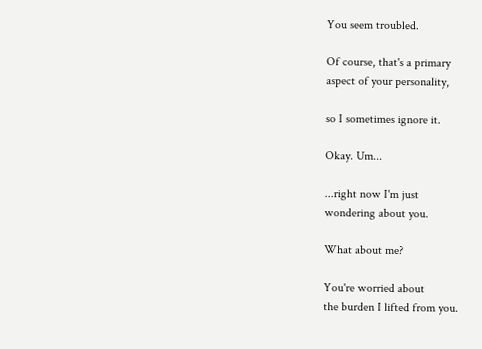You seem troubled.

Of course, that's a primary
aspect of your personality,

so I sometimes ignore it.

Okay. Um...

...right now I'm just
wondering about you.

What about me?

You're worried about
the burden I lifted from you.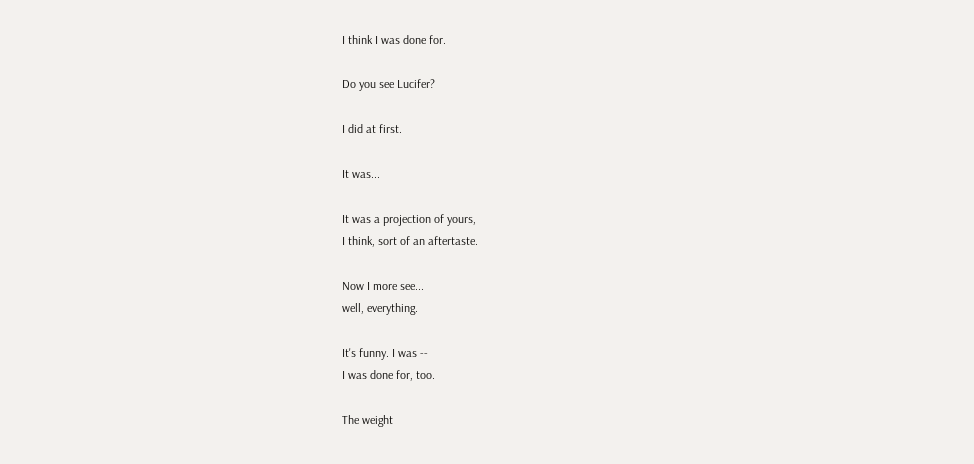I think I was done for.

Do you see Lucifer?

I did at first.

It was...

It was a projection of yours,
I think, sort of an aftertaste.

Now I more see...
well, everything.

It's funny. I was --
I was done for, too.

The weight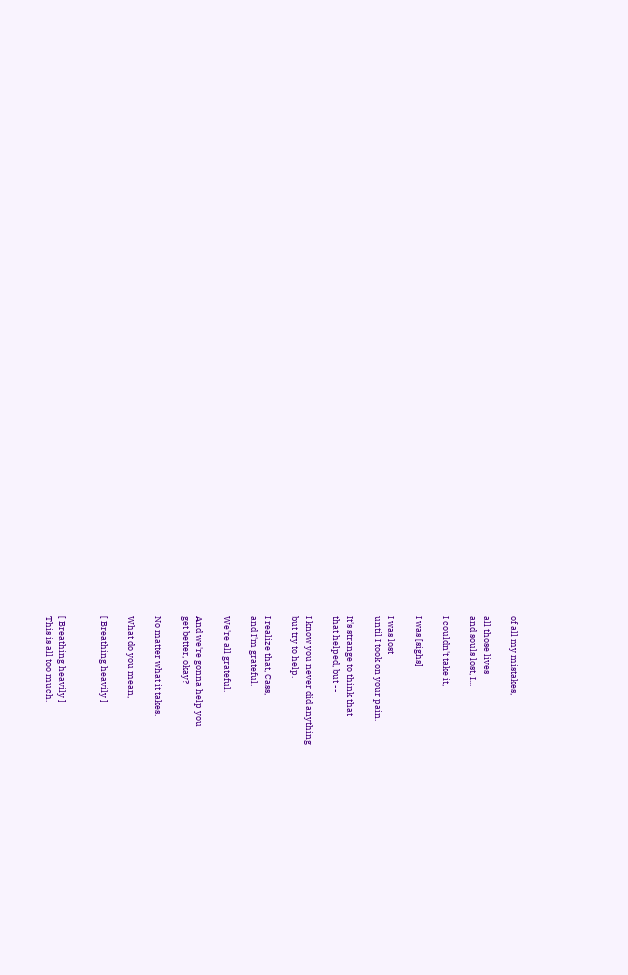of all my mistakes,

all those lives
and souls lost, I...

I couldn't take it,

I was [sighs]

I was lost
until I took on your pain.

It's strange to think that
that helped, but --

I know you never did anything
but try to help.

I realize that, Cass,
and I'm grateful.

We're all grateful.

And we're gonna help you
get better, okay?

No matter what it takes.

What do you mean,

[ Breathing heavily ]


[ Breathing heavily ]
This is all too much.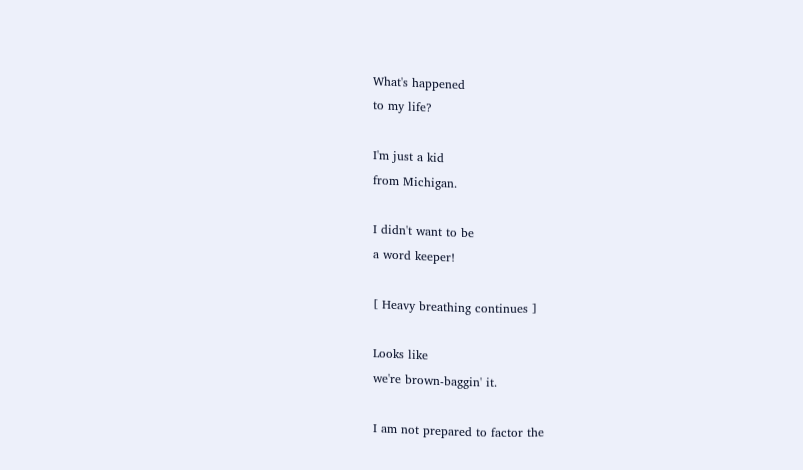What's happened
to my life?

I'm just a kid
from Michigan.

I didn't want to be
a word keeper!

[ Heavy breathing continues ]

Looks like
we're brown-baggin' it.

I am not prepared to factor the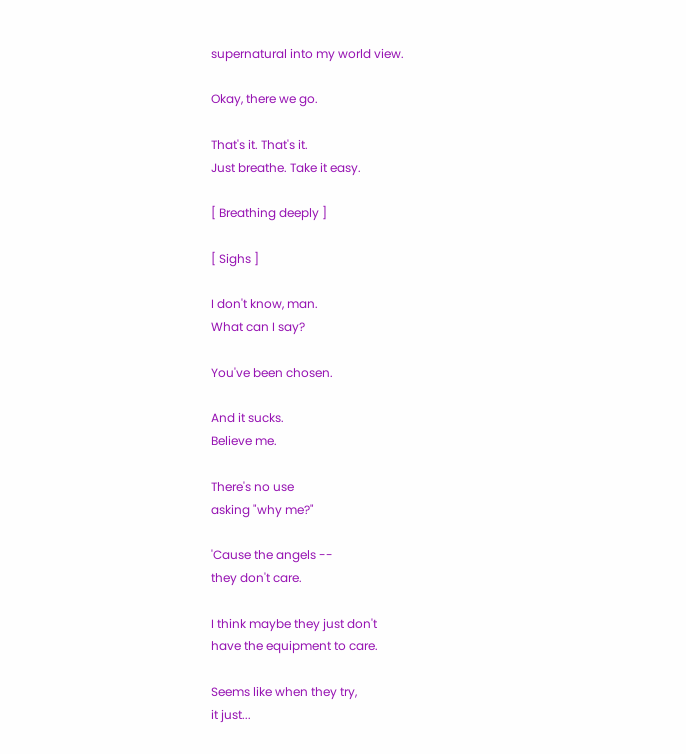supernatural into my world view.

Okay, there we go.

That's it. That's it.
Just breathe. Take it easy.

[ Breathing deeply ]

[ Sighs ]

I don't know, man.
What can I say?

You've been chosen.

And it sucks.
Believe me.

There's no use
asking "why me?"

'Cause the angels --
they don't care.

I think maybe they just don't
have the equipment to care.

Seems like when they try,
it just...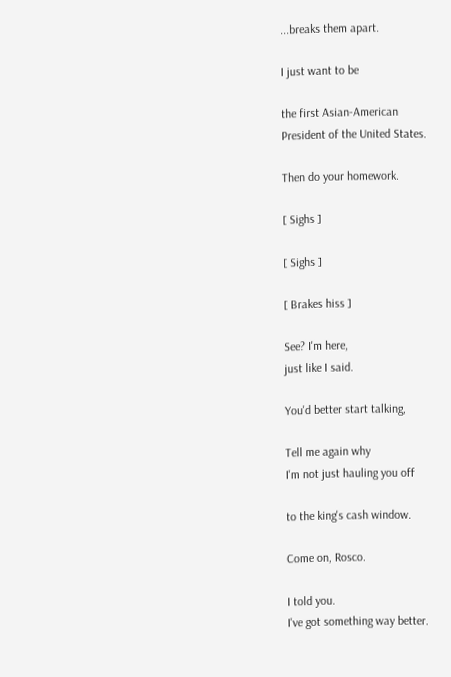...breaks them apart.

I just want to be

the first Asian-American
President of the United States.

Then do your homework.

[ Sighs ]

[ Sighs ]

[ Brakes hiss ]

See? I'm here,
just like I said.

You'd better start talking,

Tell me again why
I'm not just hauling you off

to the king's cash window.

Come on, Rosco.

I told you.
I've got something way better.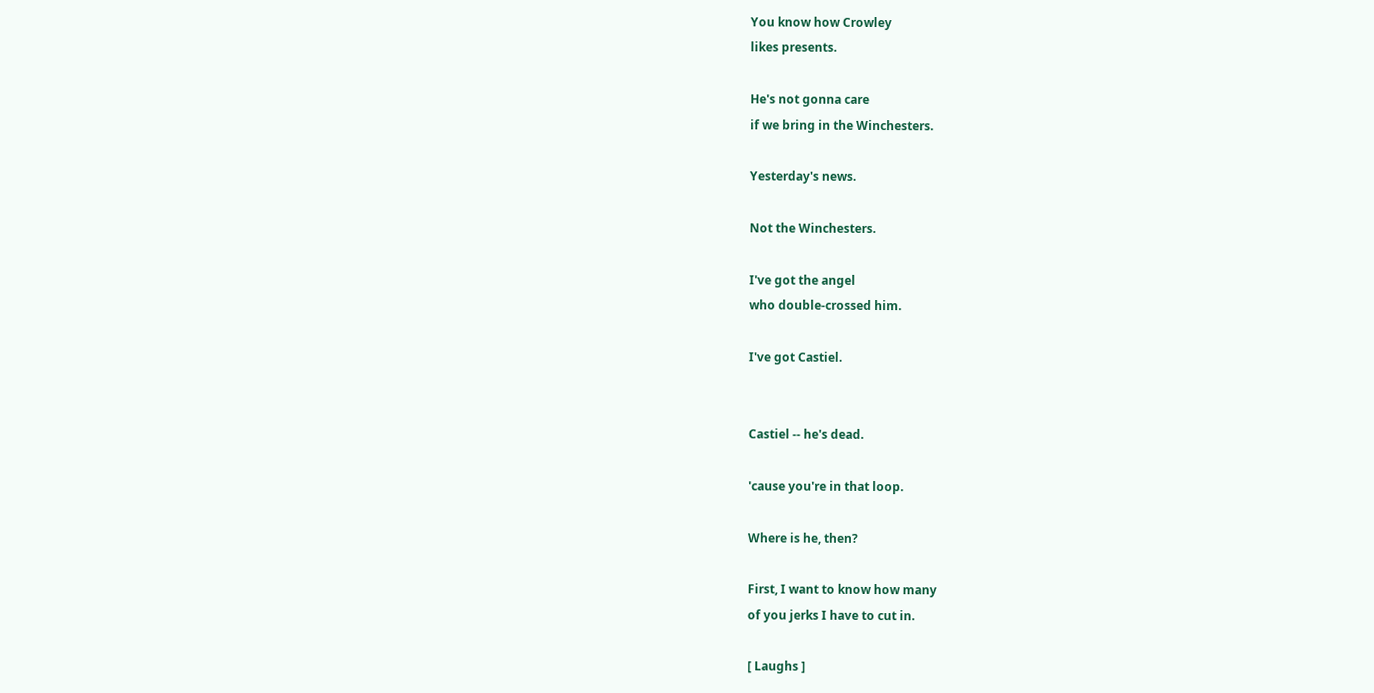You know how Crowley
likes presents.

He's not gonna care
if we bring in the Winchesters.

Yesterday's news.

Not the Winchesters.

I've got the angel
who double-crossed him.

I've got Castiel.


Castiel -- he's dead.

'cause you're in that loop.

Where is he, then?

First, I want to know how many
of you jerks I have to cut in.

[ Laughs ]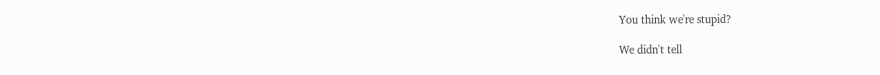You think we're stupid?

We didn't tell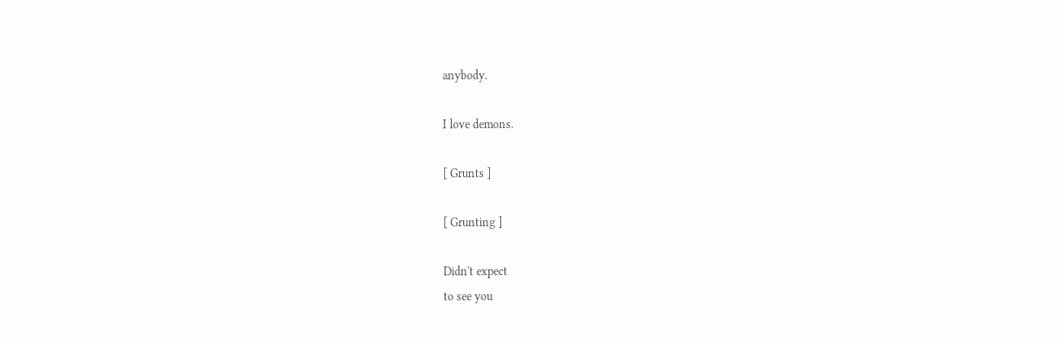anybody.

I love demons.

[ Grunts ]

[ Grunting ]

Didn't expect
to see you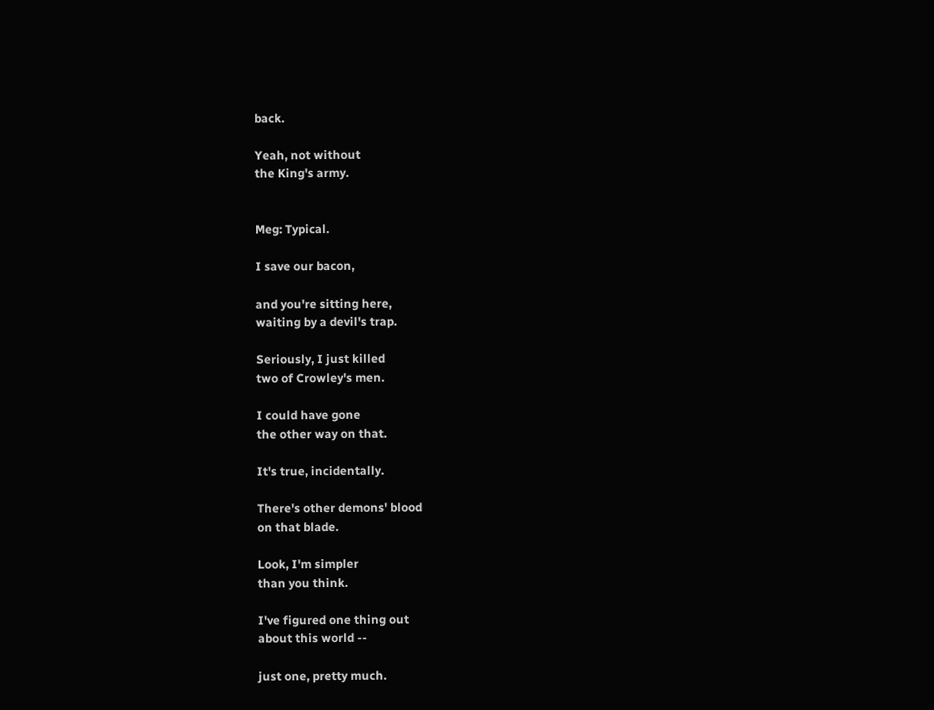back.

Yeah, not without
the King's army.


Meg: Typical.

I save our bacon,

and you're sitting here,
waiting by a devil's trap.

Seriously, I just killed
two of Crowley's men.

I could have gone
the other way on that.

It's true, incidentally.

There's other demons' blood
on that blade.

Look, I'm simpler
than you think.

I've figured one thing out
about this world --

just one, pretty much.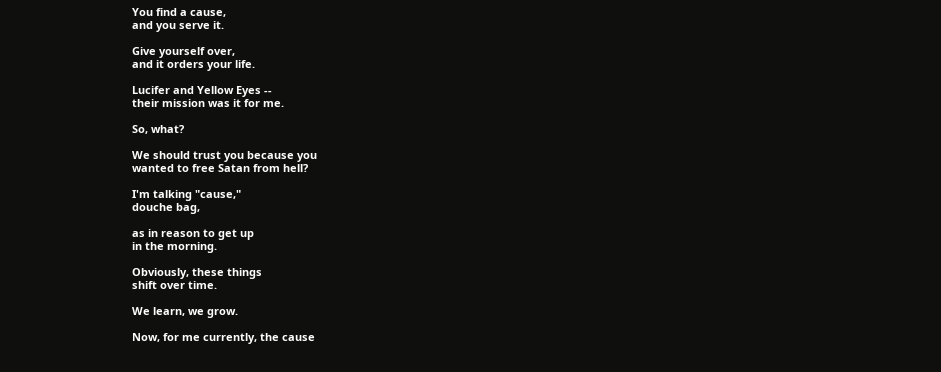You find a cause,
and you serve it.

Give yourself over,
and it orders your life.

Lucifer and Yellow Eyes --
their mission was it for me.

So, what?

We should trust you because you
wanted to free Satan from hell?

I'm talking "cause,"
douche bag,

as in reason to get up
in the morning.

Obviously, these things
shift over time.

We learn, we grow.

Now, for me currently, the cause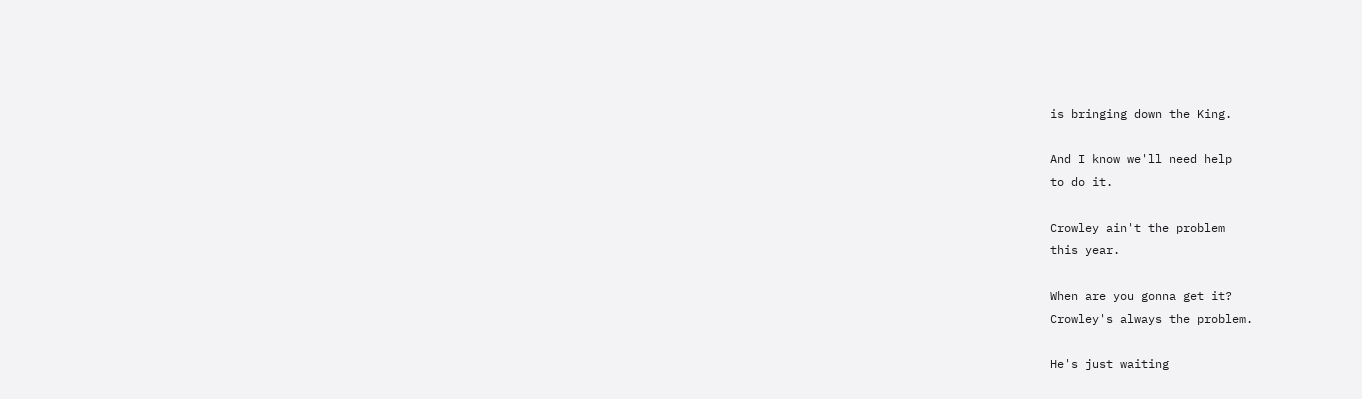is bringing down the King.

And I know we'll need help
to do it.

Crowley ain't the problem
this year.

When are you gonna get it?
Crowley's always the problem.

He's just waiting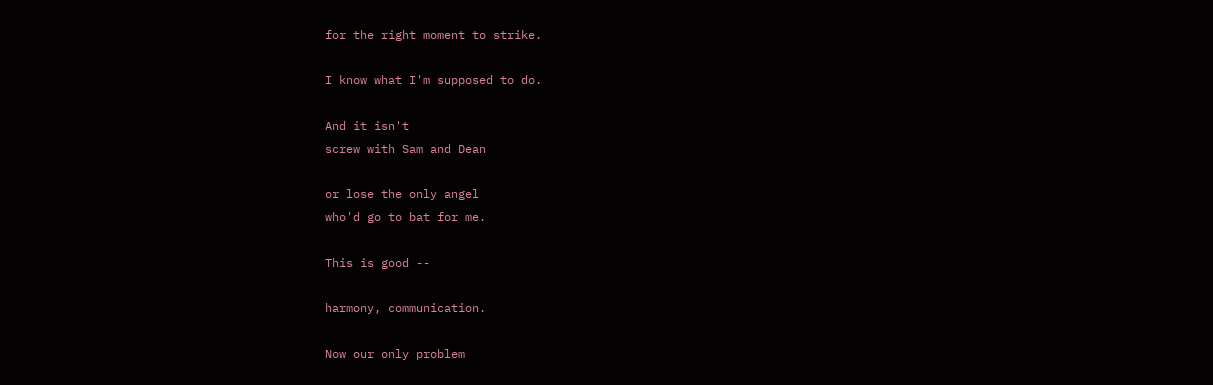for the right moment to strike.

I know what I'm supposed to do.

And it isn't
screw with Sam and Dean

or lose the only angel
who'd go to bat for me.

This is good --

harmony, communication.

Now our only problem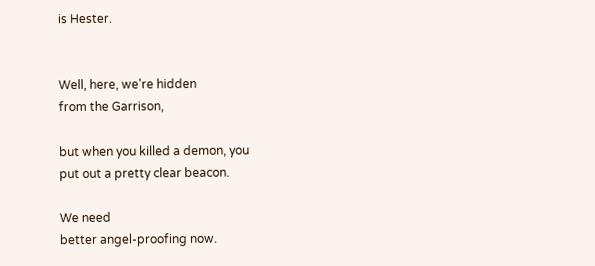is Hester.


Well, here, we're hidden
from the Garrison,

but when you killed a demon, you
put out a pretty clear beacon.

We need
better angel-proofing now.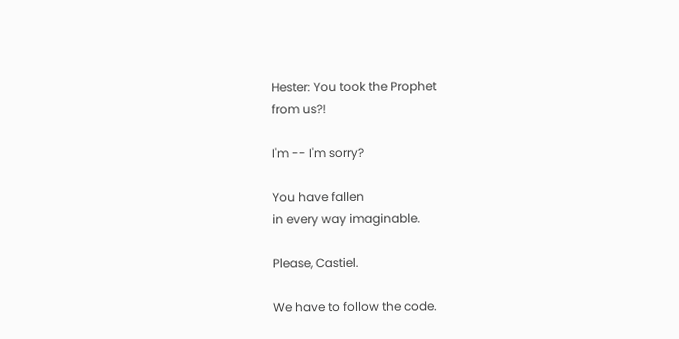Hester: You took the Prophet
from us?!

I'm -- I'm sorry?

You have fallen
in every way imaginable.

Please, Castiel.

We have to follow the code.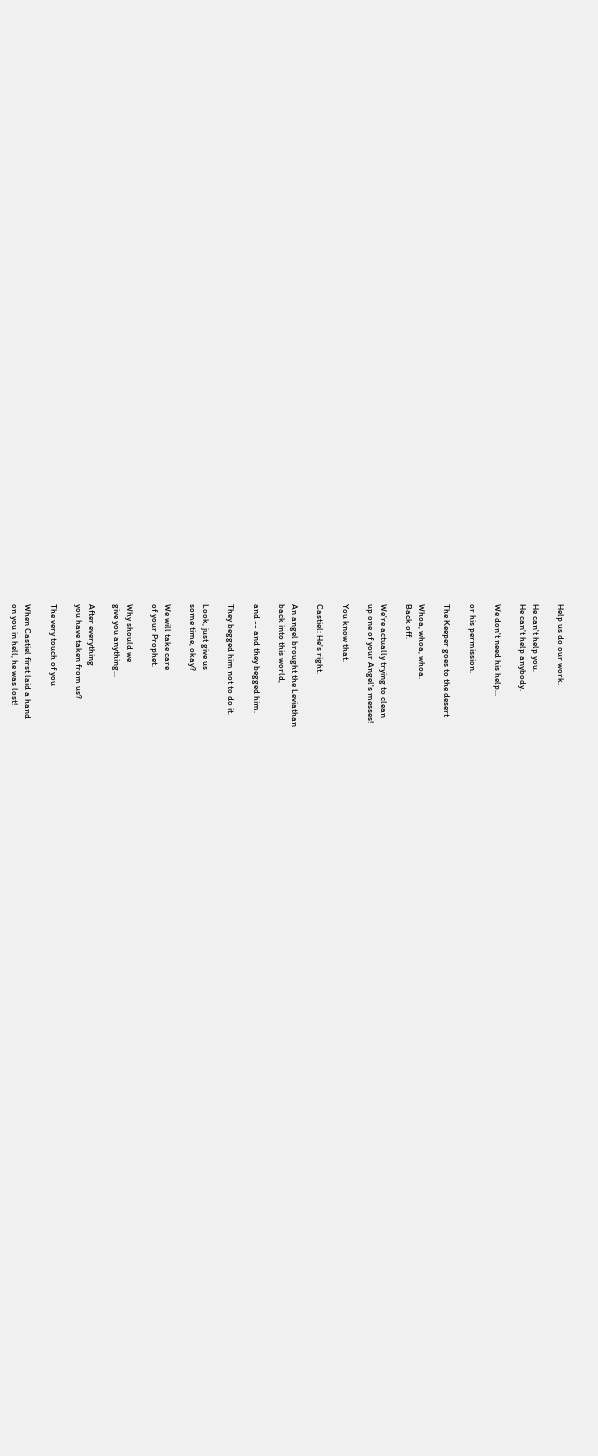Help us do our work.

He can't help you.
He can't help anybody.

We don't need his help...

or his permission.

The Keeper goes to the desert

Whoa, whoa, whoa.
Back off.

We're actually trying to clean
up one of your Angel's messes!

You know that.

Castiel: He's right.

An angel brought the Leviathan
back into this world,

and -- and they begged him.

They begged him not to do it.

Look, just give us
some time, okay?

We will take care
of your Prophet.

Why should we
give you anything...

After everything
you have taken from us?

The very touch of you

When Castiel first laid a hand
on you in hell, he was lost!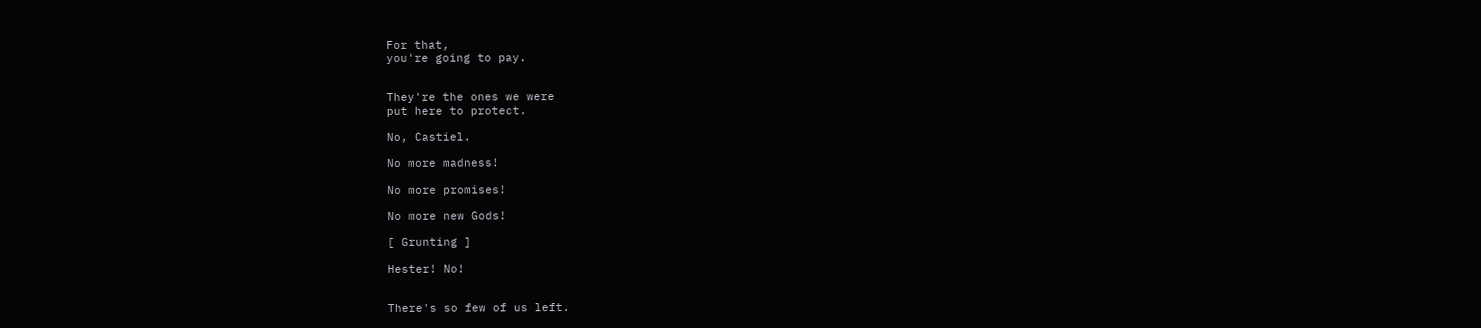For that,
you're going to pay.


They're the ones we were
put here to protect.

No, Castiel.

No more madness!

No more promises!

No more new Gods!

[ Grunting ]

Hester! No!


There's so few of us left.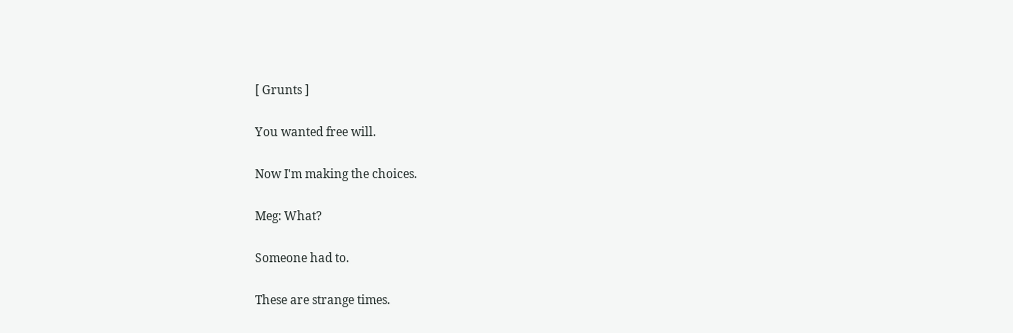[ Grunts ]

You wanted free will.

Now I'm making the choices.

Meg: What?

Someone had to.

These are strange times.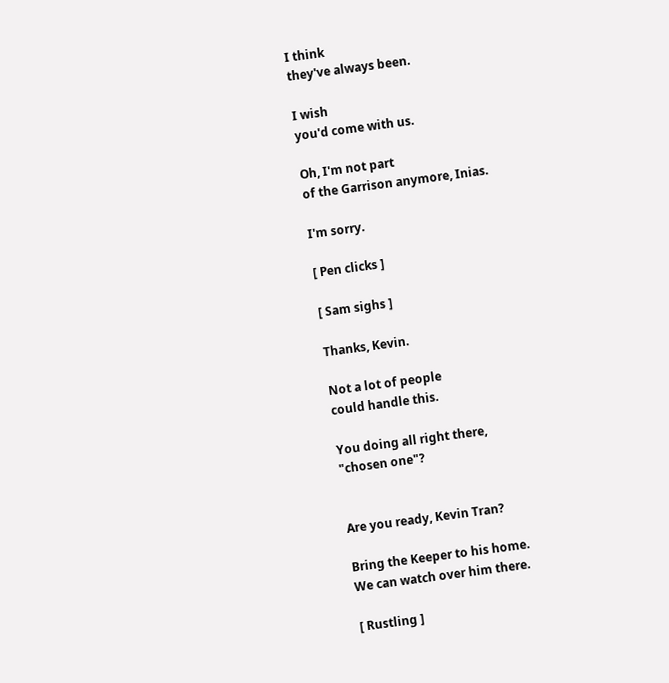I think
they've always been.

I wish
you'd come with us.

Oh, I'm not part
of the Garrison anymore, Inias.

I'm sorry.

[ Pen clicks ]

[ Sam sighs ]

Thanks, Kevin.

Not a lot of people
could handle this.

You doing all right there,
"chosen one"?


Are you ready, Kevin Tran?

Bring the Keeper to his home.
We can watch over him there.

[ Rustling ]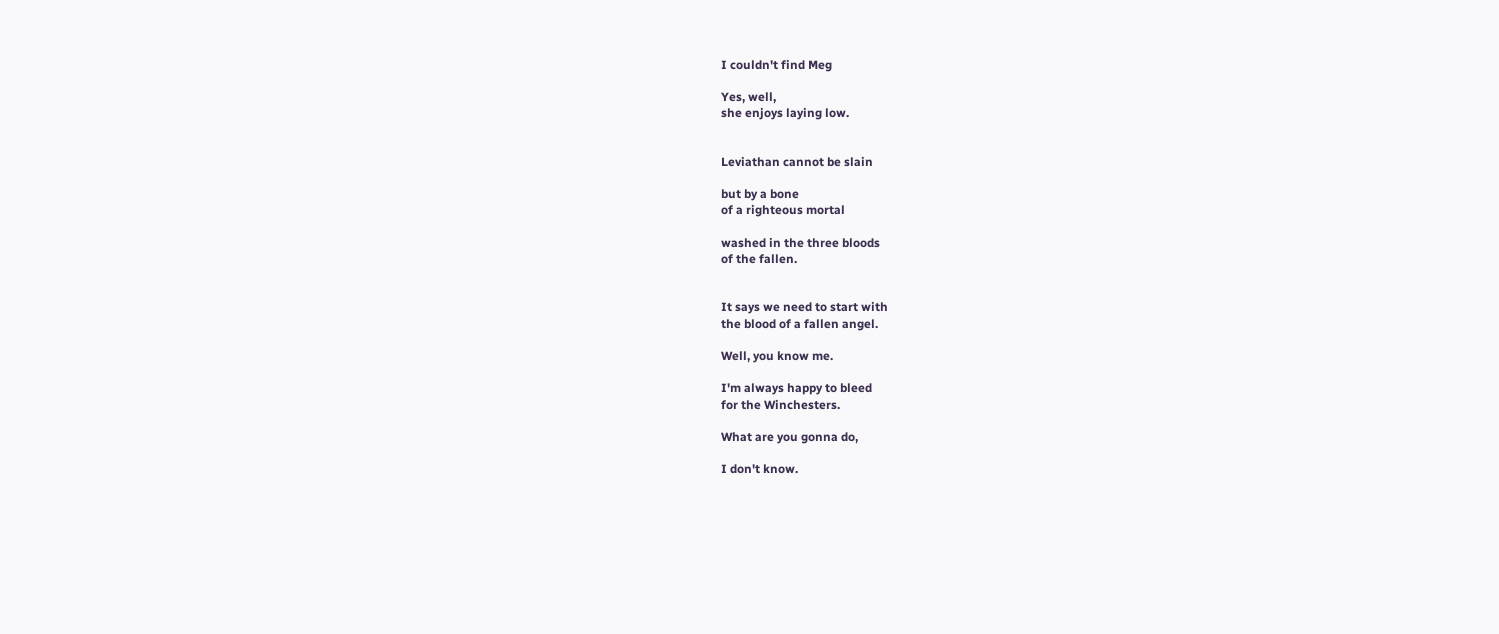I couldn't find Meg

Yes, well,
she enjoys laying low.


Leviathan cannot be slain

but by a bone
of a righteous mortal

washed in the three bloods
of the fallen.


It says we need to start with
the blood of a fallen angel.

Well, you know me.

I'm always happy to bleed
for the Winchesters.

What are you gonna do,

I don't know.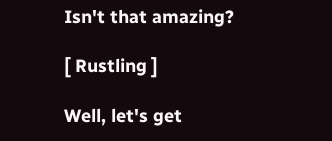Isn't that amazing?

[ Rustling ]

Well, let's get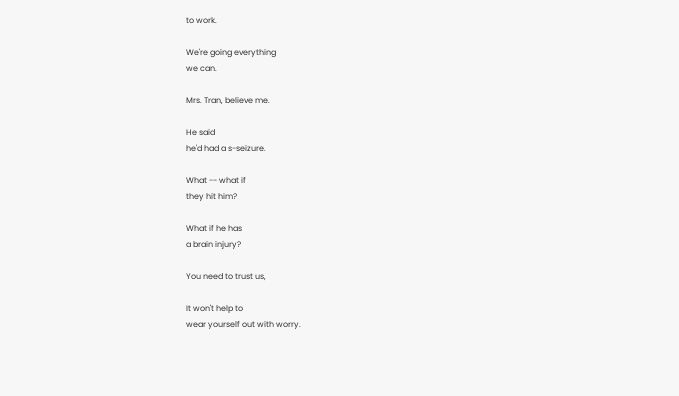to work.

We're going everything
we can.

Mrs. Tran, believe me.

He said
he'd had a s-seizure.

What -- what if
they hit him?

What if he has
a brain injury?

You need to trust us,

It won't help to
wear yourself out with worry.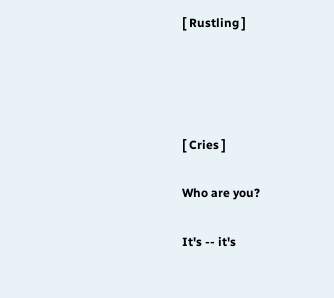[ Rustling ]




[ Cries ]

Who are you?

It's -- it's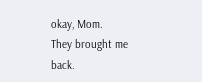okay, Mom.
They brought me back.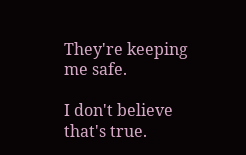They're keeping me safe.

I don't believe
that's true.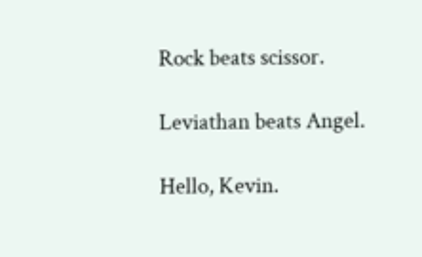Rock beats scissor.

Leviathan beats Angel.

Hello, Kevin.